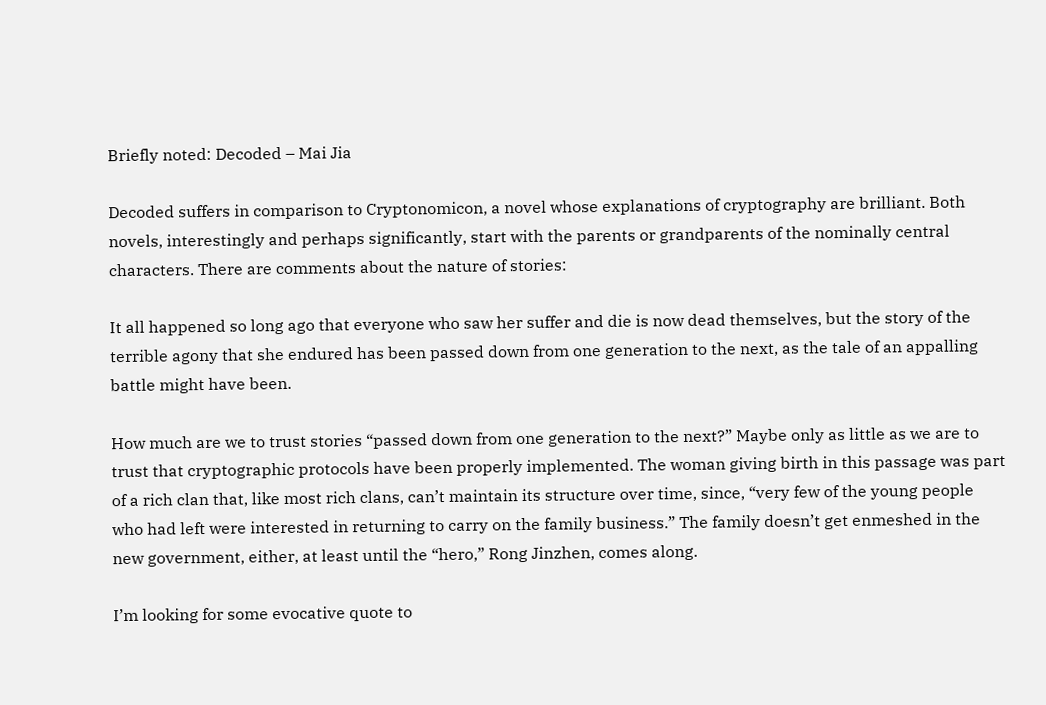Briefly noted: Decoded – Mai Jia

Decoded suffers in comparison to Cryptonomicon, a novel whose explanations of cryptography are brilliant. Both novels, interestingly and perhaps significantly, start with the parents or grandparents of the nominally central characters. There are comments about the nature of stories:

It all happened so long ago that everyone who saw her suffer and die is now dead themselves, but the story of the terrible agony that she endured has been passed down from one generation to the next, as the tale of an appalling battle might have been.

How much are we to trust stories “passed down from one generation to the next?” Maybe only as little as we are to trust that cryptographic protocols have been properly implemented. The woman giving birth in this passage was part of a rich clan that, like most rich clans, can’t maintain its structure over time, since, “very few of the young people who had left were interested in returning to carry on the family business.” The family doesn’t get enmeshed in the new government, either, at least until the “hero,” Rong Jinzhen, comes along.

I’m looking for some evocative quote to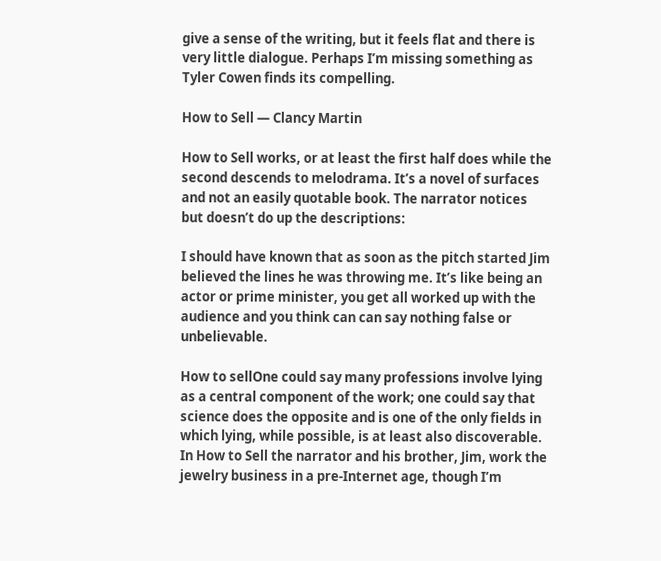give a sense of the writing, but it feels flat and there is very little dialogue. Perhaps I’m missing something as Tyler Cowen finds its compelling.

How to Sell — Clancy Martin

How to Sell works, or at least the first half does while the second descends to melodrama. It’s a novel of surfaces and not an easily quotable book. The narrator notices but doesn’t do up the descriptions:

I should have known that as soon as the pitch started Jim believed the lines he was throwing me. It’s like being an actor or prime minister, you get all worked up with the audience and you think can can say nothing false or unbelievable.

How to sellOne could say many professions involve lying as a central component of the work; one could say that science does the opposite and is one of the only fields in which lying, while possible, is at least also discoverable. In How to Sell the narrator and his brother, Jim, work the jewelry business in a pre-Internet age, though I’m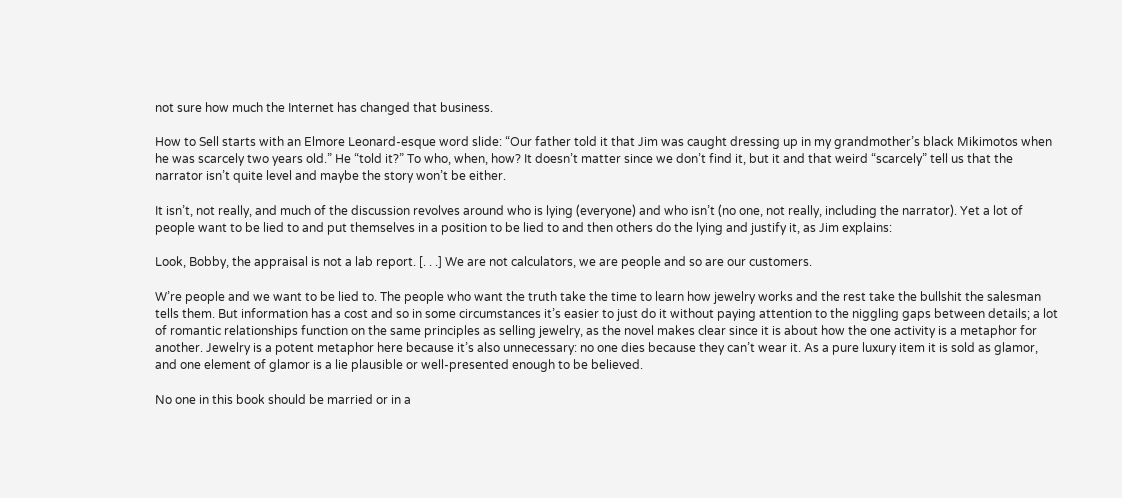not sure how much the Internet has changed that business.

How to Sell starts with an Elmore Leonard-esque word slide: “Our father told it that Jim was caught dressing up in my grandmother’s black Mikimotos when he was scarcely two years old.” He “told it?” To who, when, how? It doesn’t matter since we don’t find it, but it and that weird “scarcely” tell us that the narrator isn’t quite level and maybe the story won’t be either.

It isn’t, not really, and much of the discussion revolves around who is lying (everyone) and who isn’t (no one, not really, including the narrator). Yet a lot of people want to be lied to and put themselves in a position to be lied to and then others do the lying and justify it, as Jim explains:

Look, Bobby, the appraisal is not a lab report. [. . .] We are not calculators, we are people and so are our customers.

W’re people and we want to be lied to. The people who want the truth take the time to learn how jewelry works and the rest take the bullshit the salesman tells them. But information has a cost and so in some circumstances it’s easier to just do it without paying attention to the niggling gaps between details; a lot of romantic relationships function on the same principles as selling jewelry, as the novel makes clear since it is about how the one activity is a metaphor for another. Jewelry is a potent metaphor here because it’s also unnecessary: no one dies because they can’t wear it. As a pure luxury item it is sold as glamor, and one element of glamor is a lie plausible or well-presented enough to be believed.

No one in this book should be married or in a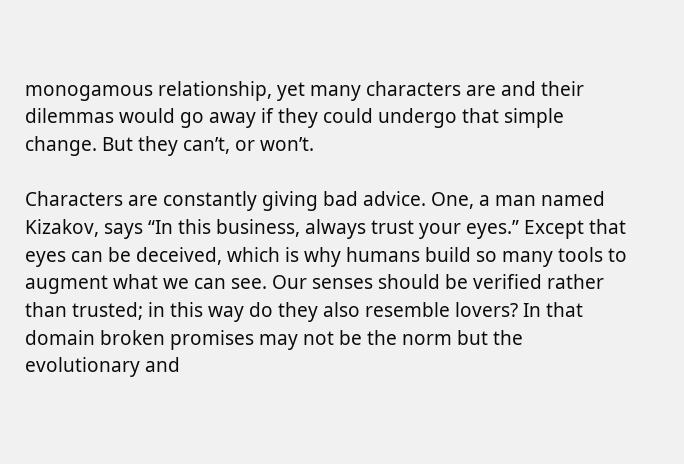monogamous relationship, yet many characters are and their dilemmas would go away if they could undergo that simple change. But they can’t, or won’t.

Characters are constantly giving bad advice. One, a man named Kizakov, says “In this business, always trust your eyes.” Except that eyes can be deceived, which is why humans build so many tools to augment what we can see. Our senses should be verified rather than trusted; in this way do they also resemble lovers? In that domain broken promises may not be the norm but the evolutionary and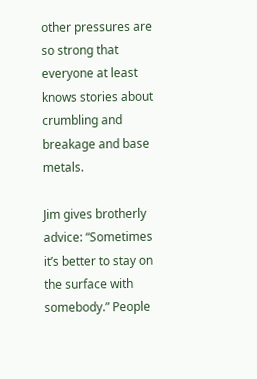other pressures are so strong that everyone at least knows stories about crumbling and breakage and base metals.

Jim gives brotherly advice: “Sometimes it’s better to stay on the surface with somebody.” People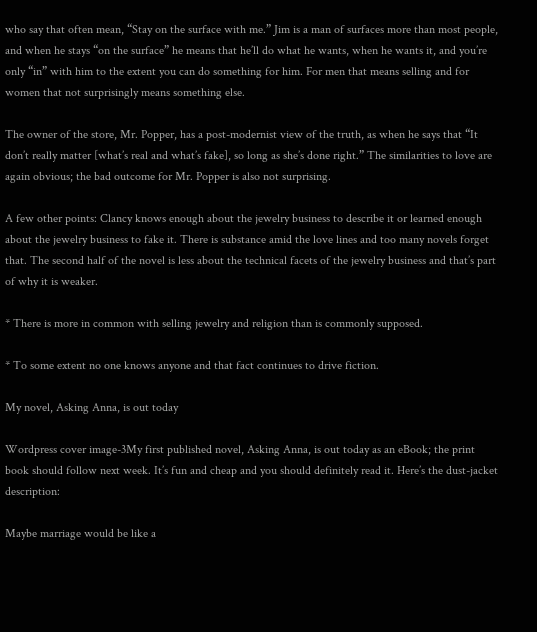who say that often mean, “Stay on the surface with me.” Jim is a man of surfaces more than most people, and when he stays “on the surface” he means that he’ll do what he wants, when he wants it, and you’re only “in” with him to the extent you can do something for him. For men that means selling and for women that not surprisingly means something else.

The owner of the store, Mr. Popper, has a post-modernist view of the truth, as when he says that “It don’t really matter [what’s real and what’s fake], so long as she’s done right.” The similarities to love are again obvious; the bad outcome for Mr. Popper is also not surprising.

A few other points: Clancy knows enough about the jewelry business to describe it or learned enough about the jewelry business to fake it. There is substance amid the love lines and too many novels forget that. The second half of the novel is less about the technical facets of the jewelry business and that’s part of why it is weaker.

* There is more in common with selling jewelry and religion than is commonly supposed.

* To some extent no one knows anyone and that fact continues to drive fiction.

My novel, Asking Anna, is out today

Wordpress cover image-3My first published novel, Asking Anna, is out today as an eBook; the print book should follow next week. It’s fun and cheap and you should definitely read it. Here’s the dust-jacket description:

Maybe marriage would be like a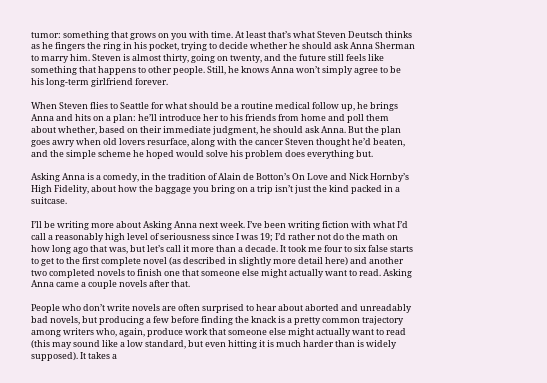tumor: something that grows on you with time. At least that’s what Steven Deutsch thinks as he fingers the ring in his pocket, trying to decide whether he should ask Anna Sherman to marry him. Steven is almost thirty, going on twenty, and the future still feels like something that happens to other people. Still, he knows Anna won’t simply agree to be his long-term girlfriend forever.

When Steven flies to Seattle for what should be a routine medical follow up, he brings Anna and hits on a plan: he’ll introduce her to his friends from home and poll them about whether, based on their immediate judgment, he should ask Anna. But the plan goes awry when old lovers resurface, along with the cancer Steven thought he’d beaten, and the simple scheme he hoped would solve his problem does everything but.

Asking Anna is a comedy, in the tradition of Alain de Botton’s On Love and Nick Hornby’s High Fidelity, about how the baggage you bring on a trip isn’t just the kind packed in a suitcase.

I’ll be writing more about Asking Anna next week. I’ve been writing fiction with what I’d call a reasonably high level of seriousness since I was 19; I’d rather not do the math on how long ago that was, but let’s call it more than a decade. It took me four to six false starts to get to the first complete novel (as described in slightly more detail here) and another two completed novels to finish one that someone else might actually want to read. Asking Anna came a couple novels after that.

People who don’t write novels are often surprised to hear about aborted and unreadably bad novels, but producing a few before finding the knack is a pretty common trajectory among writers who, again, produce work that someone else might actually want to read (this may sound like a low standard, but even hitting it is much harder than is widely supposed). It takes a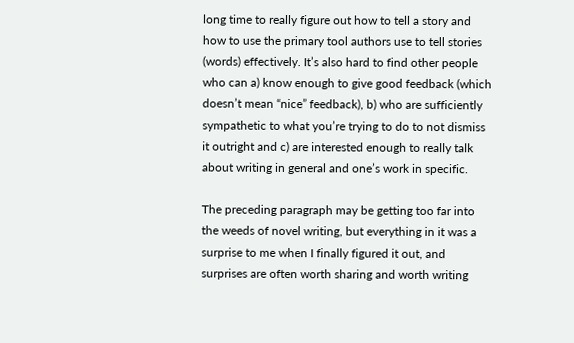long time to really figure out how to tell a story and how to use the primary tool authors use to tell stories (words) effectively. It’s also hard to find other people who can a) know enough to give good feedback (which doesn’t mean “nice” feedback), b) who are sufficiently sympathetic to what you’re trying to do to not dismiss it outright and c) are interested enough to really talk about writing in general and one’s work in specific.

The preceding paragraph may be getting too far into the weeds of novel writing, but everything in it was a surprise to me when I finally figured it out, and surprises are often worth sharing and worth writing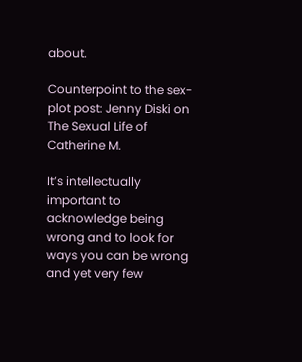about.

Counterpoint to the sex-plot post: Jenny Diski on The Sexual Life of Catherine M.

It’s intellectually important to acknowledge being wrong and to look for ways you can be wrong and yet very few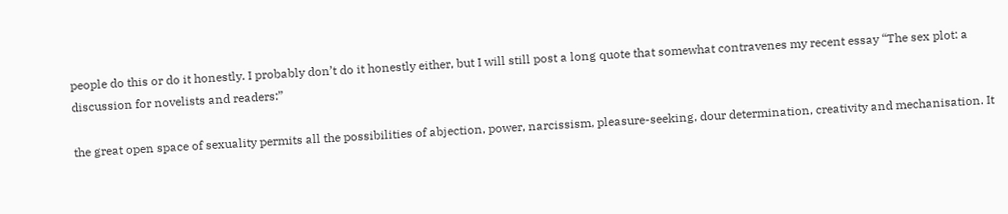people do this or do it honestly. I probably don’t do it honestly either, but I will still post a long quote that somewhat contravenes my recent essay “The sex plot: a discussion for novelists and readers:”

the great open space of sexuality permits all the possibilities of abjection, power, narcissism, pleasure-seeking, dour determination, creativity and mechanisation. It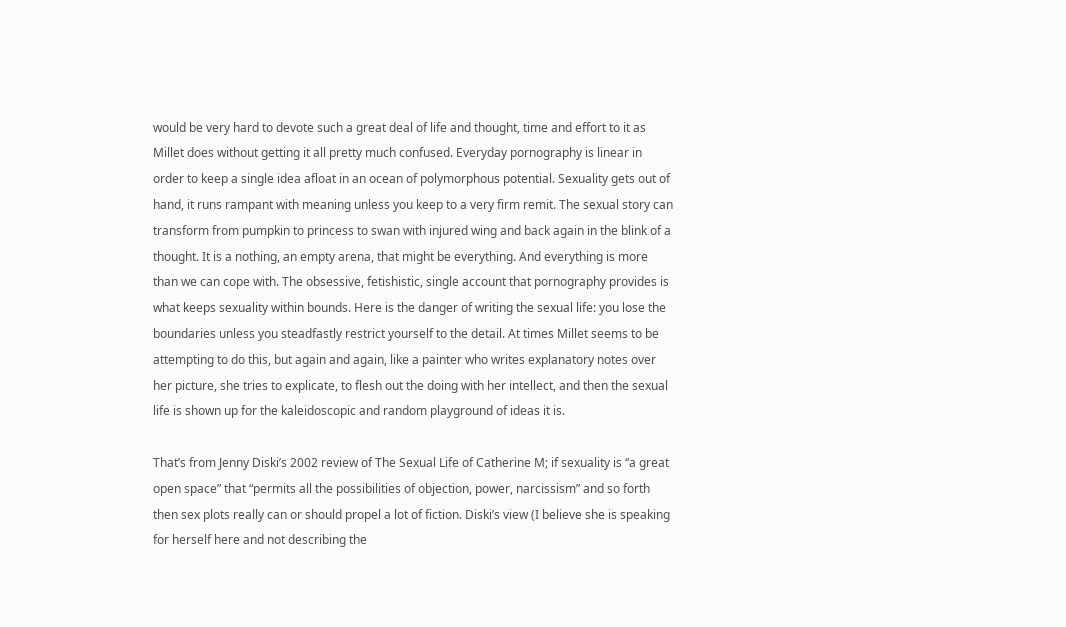would be very hard to devote such a great deal of life and thought, time and effort to it as Millet does without getting it all pretty much confused. Everyday pornography is linear in order to keep a single idea afloat in an ocean of polymorphous potential. Sexuality gets out of hand, it runs rampant with meaning unless you keep to a very firm remit. The sexual story can transform from pumpkin to princess to swan with injured wing and back again in the blink of a thought. It is a nothing, an empty arena, that might be everything. And everything is more than we can cope with. The obsessive, fetishistic, single account that pornography provides is what keeps sexuality within bounds. Here is the danger of writing the sexual life: you lose the boundaries unless you steadfastly restrict yourself to the detail. At times Millet seems to be attempting to do this, but again and again, like a painter who writes explanatory notes over her picture, she tries to explicate, to flesh out the doing with her intellect, and then the sexual life is shown up for the kaleidoscopic and random playground of ideas it is.

That’s from Jenny Diski’s 2002 review of The Sexual Life of Catherine M; if sexuality is “a great open space” that “permits all the possibilities of objection, power, narcissism” and so forth then sex plots really can or should propel a lot of fiction. Diski’s view (I believe she is speaking for herself here and not describing the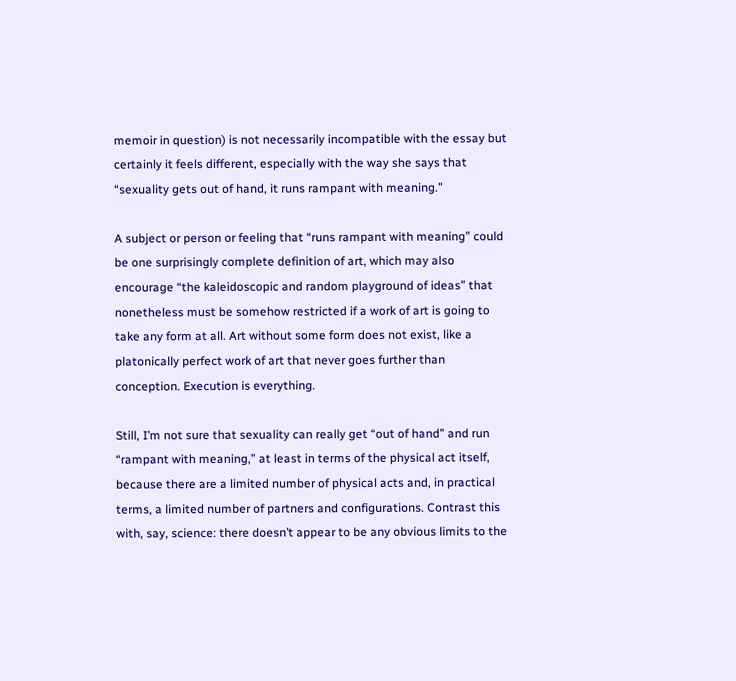memoir in question) is not necessarily incompatible with the essay but certainly it feels different, especially with the way she says that “sexuality gets out of hand, it runs rampant with meaning.”

A subject or person or feeling that “runs rampant with meaning” could be one surprisingly complete definition of art, which may also encourage “the kaleidoscopic and random playground of ideas” that nonetheless must be somehow restricted if a work of art is going to take any form at all. Art without some form does not exist, like a platonically perfect work of art that never goes further than conception. Execution is everything.

Still, I’m not sure that sexuality can really get “out of hand” and run “rampant with meaning,” at least in terms of the physical act itself, because there are a limited number of physical acts and, in practical terms, a limited number of partners and configurations. Contrast this with, say, science: there doesn’t appear to be any obvious limits to the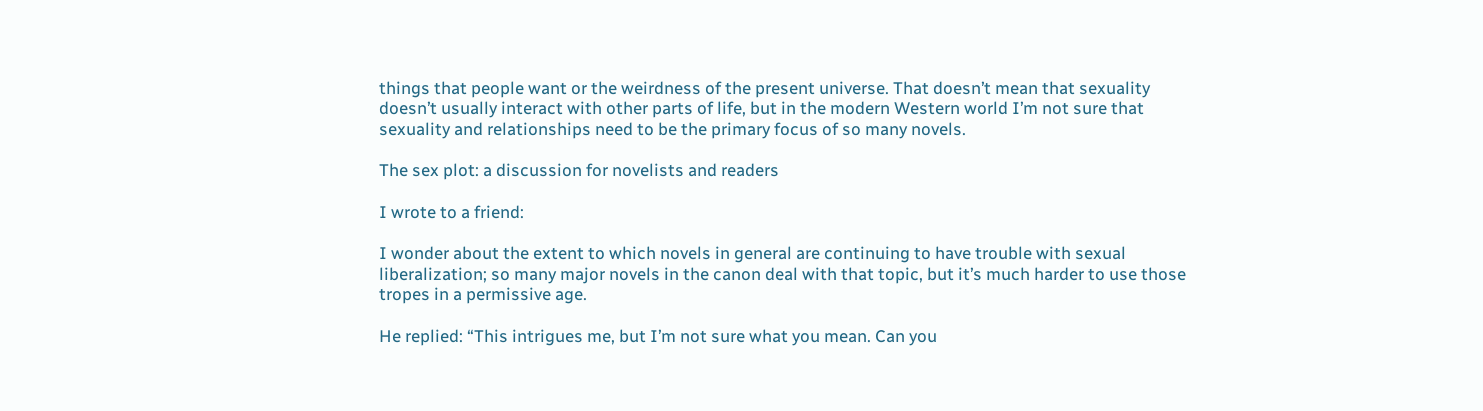things that people want or the weirdness of the present universe. That doesn’t mean that sexuality doesn’t usually interact with other parts of life, but in the modern Western world I’m not sure that sexuality and relationships need to be the primary focus of so many novels.

The sex plot: a discussion for novelists and readers

I wrote to a friend:

I wonder about the extent to which novels in general are continuing to have trouble with sexual liberalization; so many major novels in the canon deal with that topic, but it’s much harder to use those tropes in a permissive age.

He replied: “This intrigues me, but I’m not sure what you mean. Can you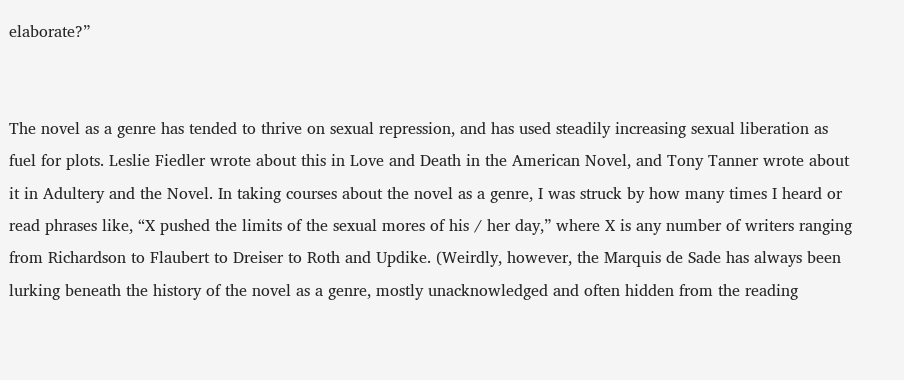elaborate?”


The novel as a genre has tended to thrive on sexual repression, and has used steadily increasing sexual liberation as fuel for plots. Leslie Fiedler wrote about this in Love and Death in the American Novel, and Tony Tanner wrote about it in Adultery and the Novel. In taking courses about the novel as a genre, I was struck by how many times I heard or read phrases like, “X pushed the limits of the sexual mores of his / her day,” where X is any number of writers ranging from Richardson to Flaubert to Dreiser to Roth and Updike. (Weirdly, however, the Marquis de Sade has always been lurking beneath the history of the novel as a genre, mostly unacknowledged and often hidden from the reading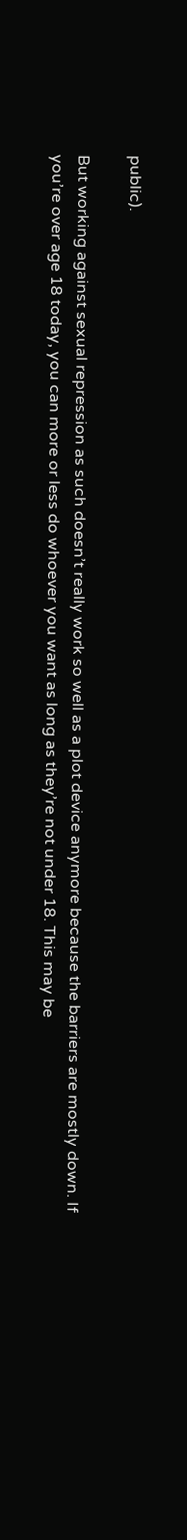public).

But working against sexual repression as such doesn’t really work so well as a plot device anymore because the barriers are mostly down. If you’re over age 18 today, you can more or less do whoever you want as long as they’re not under 18. This may be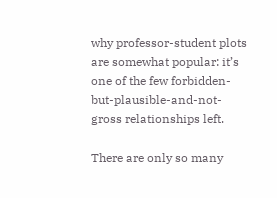why professor-student plots are somewhat popular: it’s one of the few forbidden-but-plausible-and-not-gross relationships left.

There are only so many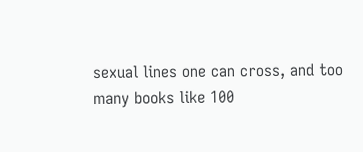sexual lines one can cross, and too many books like 100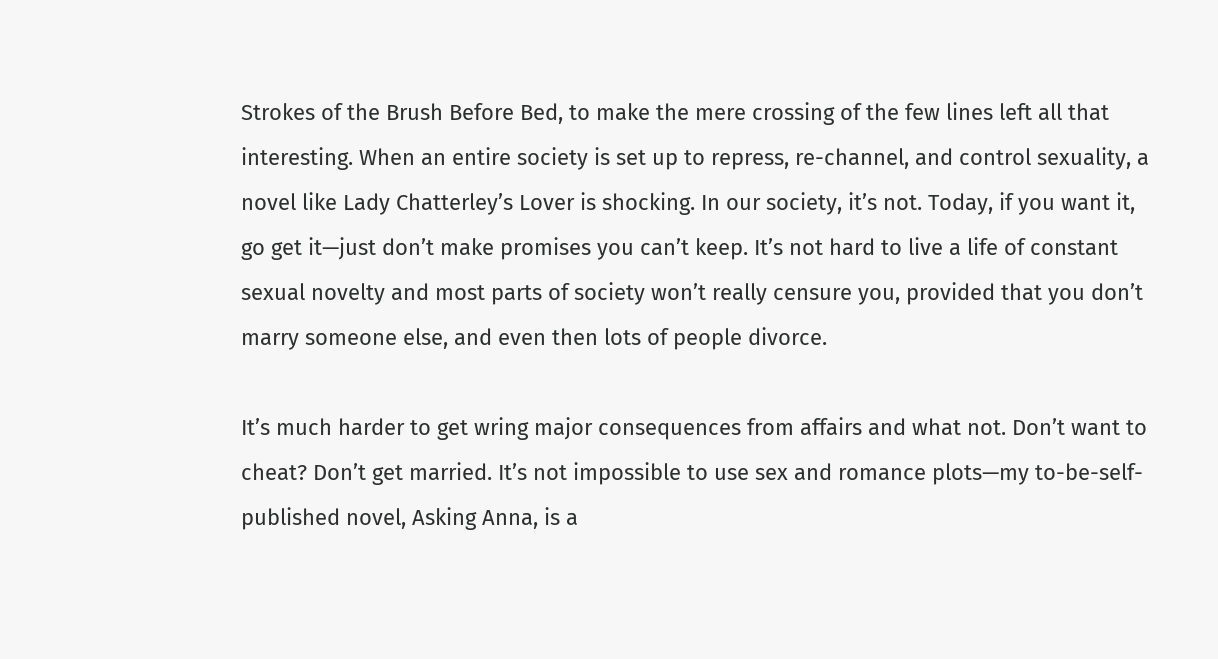Strokes of the Brush Before Bed, to make the mere crossing of the few lines left all that interesting. When an entire society is set up to repress, re-channel, and control sexuality, a novel like Lady Chatterley’s Lover is shocking. In our society, it’s not. Today, if you want it, go get it—just don’t make promises you can’t keep. It’s not hard to live a life of constant sexual novelty and most parts of society won’t really censure you, provided that you don’t marry someone else, and even then lots of people divorce.

It’s much harder to get wring major consequences from affairs and what not. Don’t want to cheat? Don’t get married. It’s not impossible to use sex and romance plots—my to-be-self-published novel, Asking Anna, is a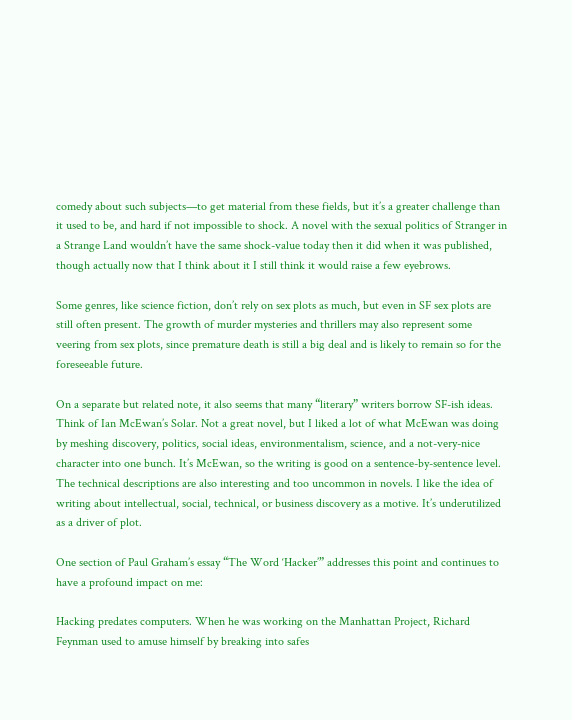comedy about such subjects—to get material from these fields, but it’s a greater challenge than it used to be, and hard if not impossible to shock. A novel with the sexual politics of Stranger in a Strange Land wouldn’t have the same shock-value today then it did when it was published, though actually now that I think about it I still think it would raise a few eyebrows.

Some genres, like science fiction, don’t rely on sex plots as much, but even in SF sex plots are still often present. The growth of murder mysteries and thrillers may also represent some veering from sex plots, since premature death is still a big deal and is likely to remain so for the foreseeable future.

On a separate but related note, it also seems that many “literary” writers borrow SF-ish ideas. Think of Ian McEwan’s Solar. Not a great novel, but I liked a lot of what McEwan was doing by meshing discovery, politics, social ideas, environmentalism, science, and a not-very-nice character into one bunch. It’s McEwan, so the writing is good on a sentence-by-sentence level. The technical descriptions are also interesting and too uncommon in novels. I like the idea of writing about intellectual, social, technical, or business discovery as a motive. It’s underutilized as a driver of plot.

One section of Paul Graham’s essay “The Word ‘Hacker’” addresses this point and continues to have a profound impact on me:

Hacking predates computers. When he was working on the Manhattan Project, Richard Feynman used to amuse himself by breaking into safes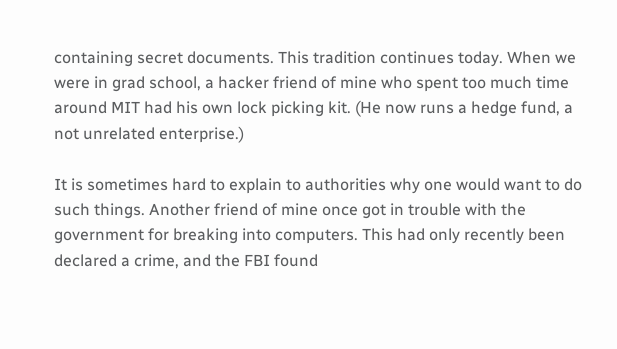containing secret documents. This tradition continues today. When we were in grad school, a hacker friend of mine who spent too much time around MIT had his own lock picking kit. (He now runs a hedge fund, a not unrelated enterprise.)

It is sometimes hard to explain to authorities why one would want to do such things. Another friend of mine once got in trouble with the government for breaking into computers. This had only recently been declared a crime, and the FBI found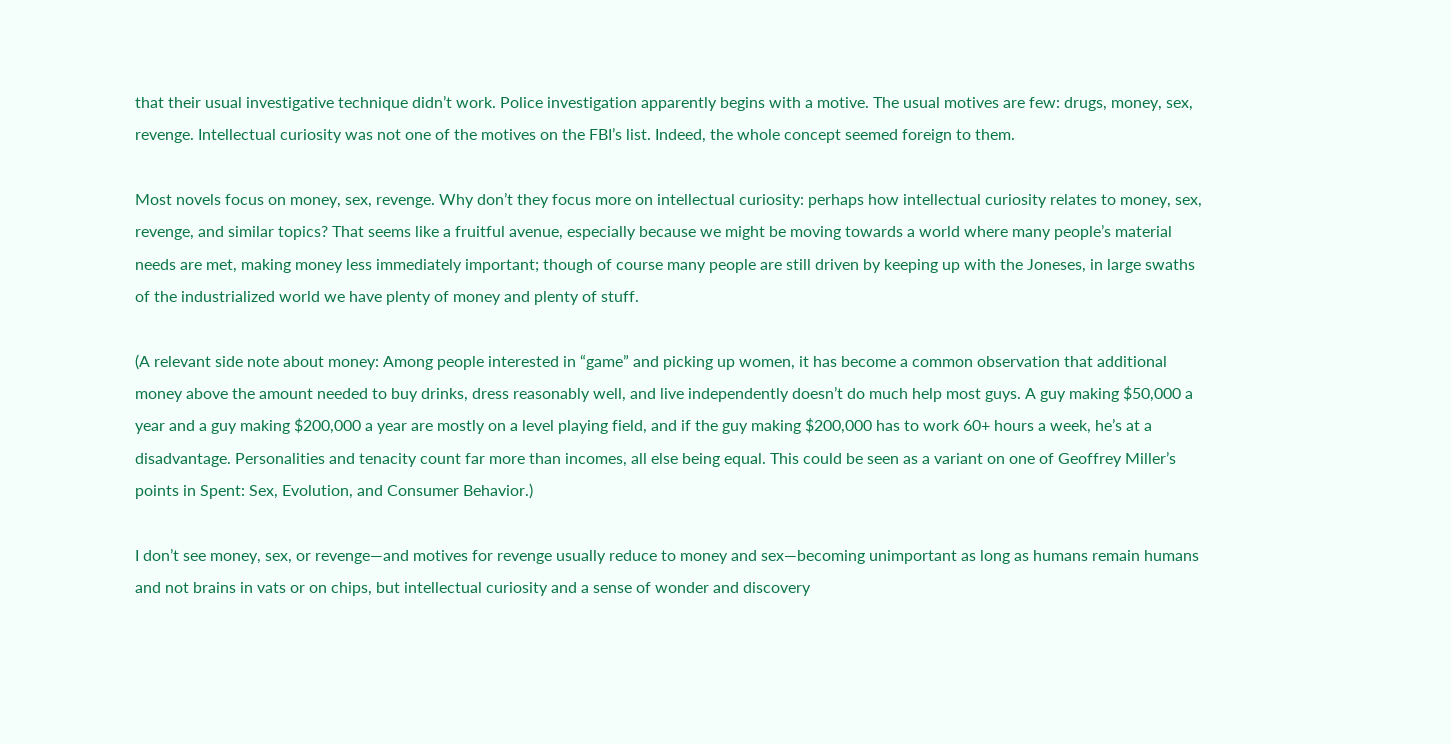that their usual investigative technique didn’t work. Police investigation apparently begins with a motive. The usual motives are few: drugs, money, sex, revenge. Intellectual curiosity was not one of the motives on the FBI’s list. Indeed, the whole concept seemed foreign to them.

Most novels focus on money, sex, revenge. Why don’t they focus more on intellectual curiosity: perhaps how intellectual curiosity relates to money, sex, revenge, and similar topics? That seems like a fruitful avenue, especially because we might be moving towards a world where many people’s material needs are met, making money less immediately important; though of course many people are still driven by keeping up with the Joneses, in large swaths of the industrialized world we have plenty of money and plenty of stuff.

(A relevant side note about money: Among people interested in “game” and picking up women, it has become a common observation that additional money above the amount needed to buy drinks, dress reasonably well, and live independently doesn’t do much help most guys. A guy making $50,000 a year and a guy making $200,000 a year are mostly on a level playing field, and if the guy making $200,000 has to work 60+ hours a week, he’s at a disadvantage. Personalities and tenacity count far more than incomes, all else being equal. This could be seen as a variant on one of Geoffrey Miller’s points in Spent: Sex, Evolution, and Consumer Behavior.)

I don’t see money, sex, or revenge—and motives for revenge usually reduce to money and sex—becoming unimportant as long as humans remain humans and not brains in vats or on chips, but intellectual curiosity and a sense of wonder and discovery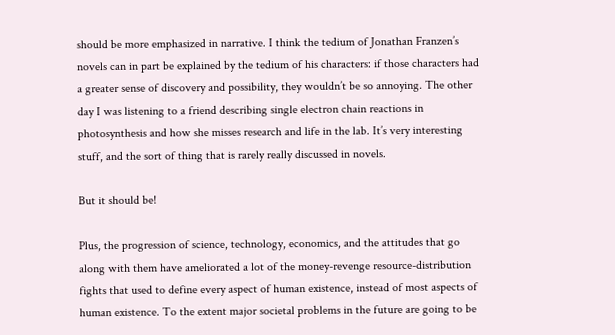should be more emphasized in narrative. I think the tedium of Jonathan Franzen’s novels can in part be explained by the tedium of his characters: if those characters had a greater sense of discovery and possibility, they wouldn’t be so annoying. The other day I was listening to a friend describing single electron chain reactions in photosynthesis and how she misses research and life in the lab. It’s very interesting stuff, and the sort of thing that is rarely really discussed in novels.

But it should be!

Plus, the progression of science, technology, economics, and the attitudes that go along with them have ameliorated a lot of the money-revenge resource-distribution fights that used to define every aspect of human existence, instead of most aspects of human existence. To the extent major societal problems in the future are going to be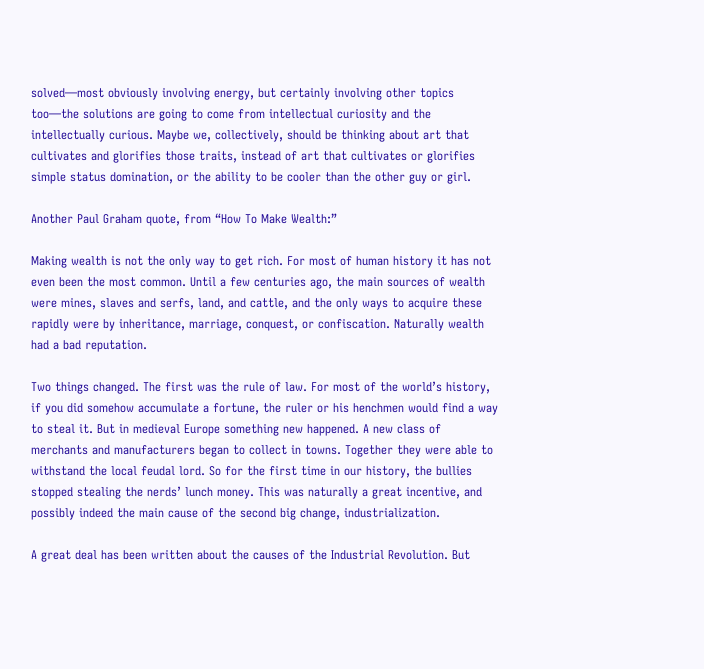solved—most obviously involving energy, but certainly involving other topics too—the solutions are going to come from intellectual curiosity and the intellectually curious. Maybe we, collectively, should be thinking about art that cultivates and glorifies those traits, instead of art that cultivates or glorifies simple status domination, or the ability to be cooler than the other guy or girl.

Another Paul Graham quote, from “How To Make Wealth:”

Making wealth is not the only way to get rich. For most of human history it has not even been the most common. Until a few centuries ago, the main sources of wealth were mines, slaves and serfs, land, and cattle, and the only ways to acquire these rapidly were by inheritance, marriage, conquest, or confiscation. Naturally wealth had a bad reputation.

Two things changed. The first was the rule of law. For most of the world’s history, if you did somehow accumulate a fortune, the ruler or his henchmen would find a way to steal it. But in medieval Europe something new happened. A new class of merchants and manufacturers began to collect in towns. Together they were able to withstand the local feudal lord. So for the first time in our history, the bullies stopped stealing the nerds’ lunch money. This was naturally a great incentive, and possibly indeed the main cause of the second big change, industrialization.

A great deal has been written about the causes of the Industrial Revolution. But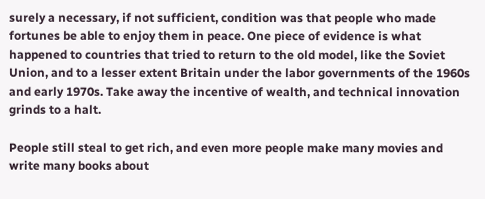surely a necessary, if not sufficient, condition was that people who made fortunes be able to enjoy them in peace. One piece of evidence is what happened to countries that tried to return to the old model, like the Soviet Union, and to a lesser extent Britain under the labor governments of the 1960s and early 1970s. Take away the incentive of wealth, and technical innovation grinds to a halt.

People still steal to get rich, and even more people make many movies and write many books about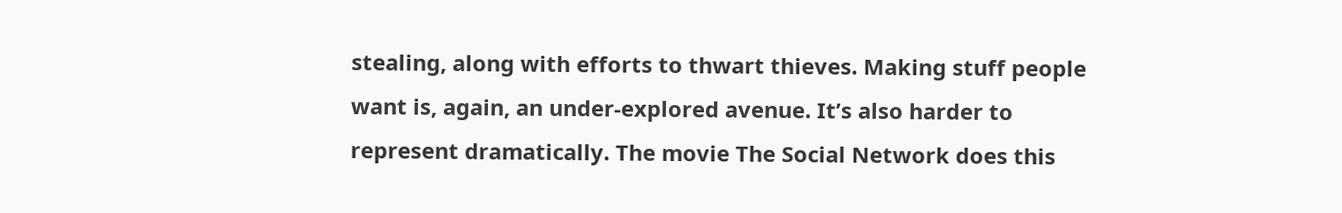stealing, along with efforts to thwart thieves. Making stuff people want is, again, an under-explored avenue. It’s also harder to represent dramatically. The movie The Social Network does this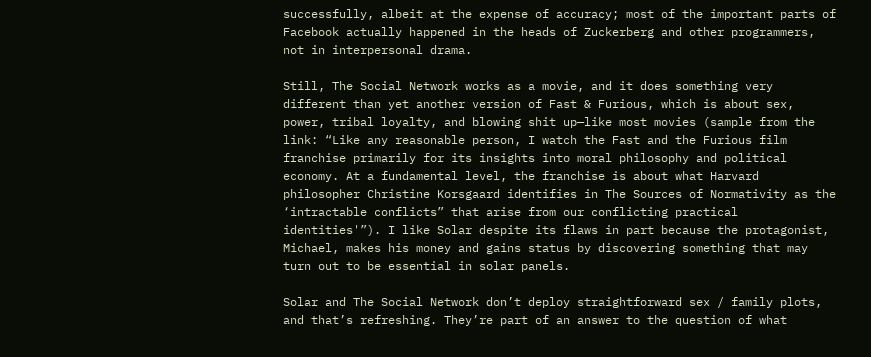successfully, albeit at the expense of accuracy; most of the important parts of Facebook actually happened in the heads of Zuckerberg and other programmers, not in interpersonal drama.

Still, The Social Network works as a movie, and it does something very different than yet another version of Fast & Furious, which is about sex, power, tribal loyalty, and blowing shit up—like most movies (sample from the link: “Like any reasonable person, I watch the Fast and the Furious film franchise primarily for its insights into moral philosophy and political economy. At a fundamental level, the franchise is about what Harvard philosopher Christine Korsgaard identifies in The Sources of Normativity as the ‘intractable conflicts” that arise from our conflicting practical identities'”). I like Solar despite its flaws in part because the protagonist, Michael, makes his money and gains status by discovering something that may turn out to be essential in solar panels.

Solar and The Social Network don’t deploy straightforward sex / family plots, and that’s refreshing. They’re part of an answer to the question of what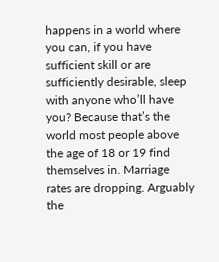happens in a world where you can, if you have sufficient skill or are sufficiently desirable, sleep with anyone who’ll have you? Because that’s the world most people above the age of 18 or 19 find themselves in. Marriage rates are dropping. Arguably the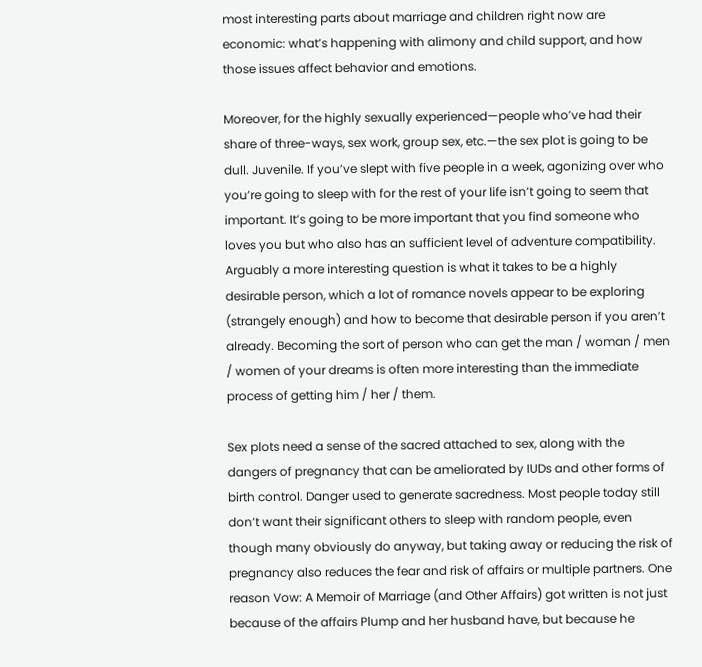most interesting parts about marriage and children right now are economic: what’s happening with alimony and child support, and how those issues affect behavior and emotions.

Moreover, for the highly sexually experienced—people who’ve had their share of three-ways, sex work, group sex, etc.—the sex plot is going to be dull. Juvenile. If you’ve slept with five people in a week, agonizing over who you’re going to sleep with for the rest of your life isn’t going to seem that important. It’s going to be more important that you find someone who loves you but who also has an sufficient level of adventure compatibility. Arguably a more interesting question is what it takes to be a highly desirable person, which a lot of romance novels appear to be exploring (strangely enough) and how to become that desirable person if you aren’t already. Becoming the sort of person who can get the man / woman / men / women of your dreams is often more interesting than the immediate process of getting him / her / them.

Sex plots need a sense of the sacred attached to sex, along with the dangers of pregnancy that can be ameliorated by IUDs and other forms of birth control. Danger used to generate sacredness. Most people today still don’t want their significant others to sleep with random people, even though many obviously do anyway, but taking away or reducing the risk of pregnancy also reduces the fear and risk of affairs or multiple partners. One reason Vow: A Memoir of Marriage (and Other Affairs) got written is not just because of the affairs Plump and her husband have, but because he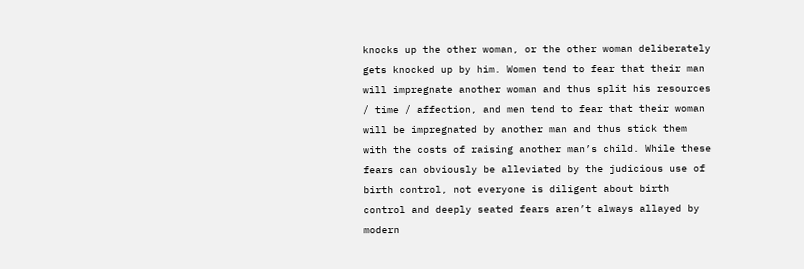knocks up the other woman, or the other woman deliberately gets knocked up by him. Women tend to fear that their man will impregnate another woman and thus split his resources / time / affection, and men tend to fear that their woman will be impregnated by another man and thus stick them with the costs of raising another man’s child. While these fears can obviously be alleviated by the judicious use of birth control, not everyone is diligent about birth control and deeply seated fears aren’t always allayed by modern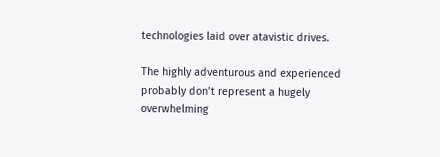technologies laid over atavistic drives.

The highly adventurous and experienced probably don’t represent a hugely overwhelming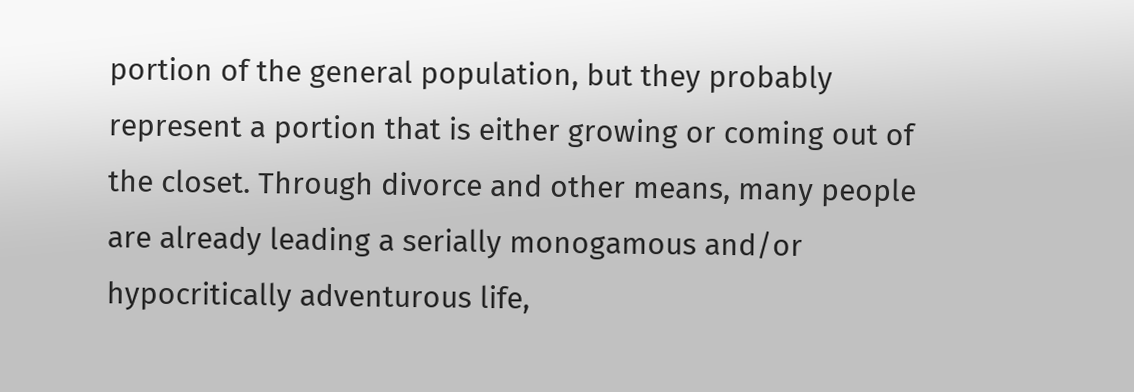portion of the general population, but they probably represent a portion that is either growing or coming out of the closet. Through divorce and other means, many people are already leading a serially monogamous and/or hypocritically adventurous life,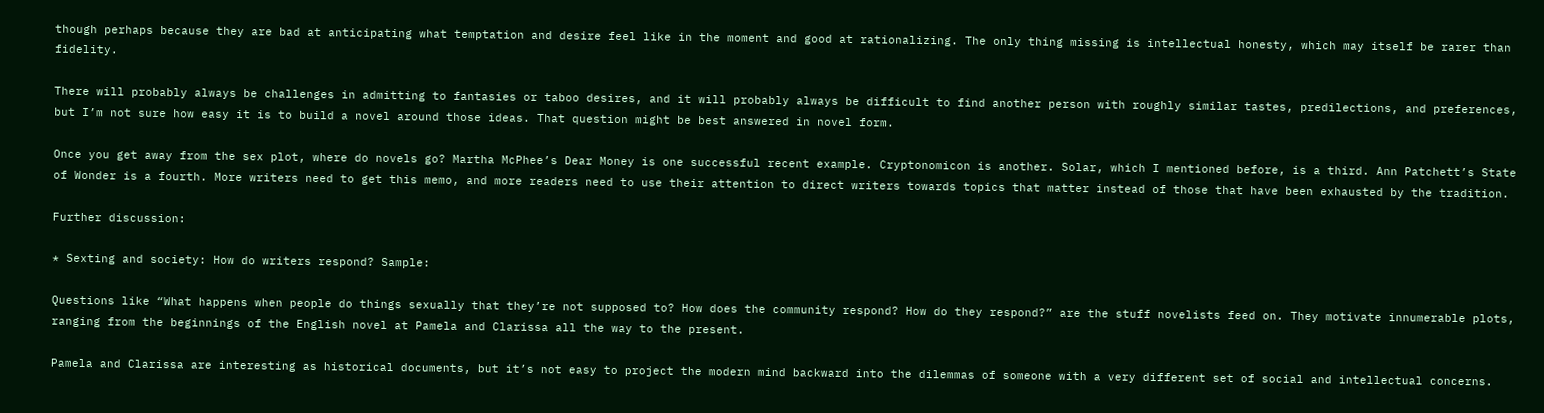though perhaps because they are bad at anticipating what temptation and desire feel like in the moment and good at rationalizing. The only thing missing is intellectual honesty, which may itself be rarer than fidelity.

There will probably always be challenges in admitting to fantasies or taboo desires, and it will probably always be difficult to find another person with roughly similar tastes, predilections, and preferences, but I’m not sure how easy it is to build a novel around those ideas. That question might be best answered in novel form.

Once you get away from the sex plot, where do novels go? Martha McPhee’s Dear Money is one successful recent example. Cryptonomicon is another. Solar, which I mentioned before, is a third. Ann Patchett’s State of Wonder is a fourth. More writers need to get this memo, and more readers need to use their attention to direct writers towards topics that matter instead of those that have been exhausted by the tradition.

Further discussion:

* Sexting and society: How do writers respond? Sample:

Questions like “What happens when people do things sexually that they’re not supposed to? How does the community respond? How do they respond?” are the stuff novelists feed on. They motivate innumerable plots, ranging from the beginnings of the English novel at Pamela and Clarissa all the way to the present.

Pamela and Clarissa are interesting as historical documents, but it’s not easy to project the modern mind backward into the dilemmas of someone with a very different set of social and intellectual concerns.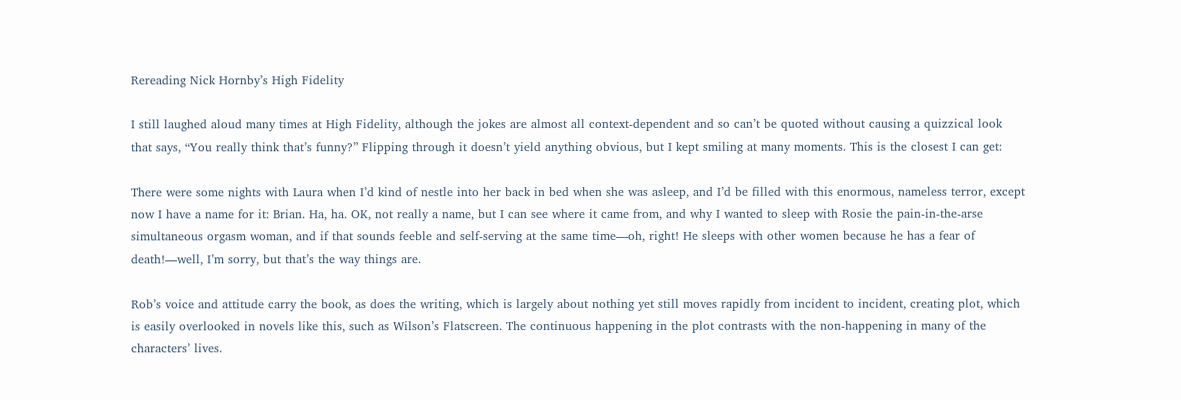Rereading Nick Hornby’s High Fidelity

I still laughed aloud many times at High Fidelity, although the jokes are almost all context-dependent and so can’t be quoted without causing a quizzical look that says, “You really think that’s funny?” Flipping through it doesn’t yield anything obvious, but I kept smiling at many moments. This is the closest I can get:

There were some nights with Laura when I’d kind of nestle into her back in bed when she was asleep, and I’d be filled with this enormous, nameless terror, except now I have a name for it: Brian. Ha, ha. OK, not really a name, but I can see where it came from, and why I wanted to sleep with Rosie the pain-in-the-arse simultaneous orgasm woman, and if that sounds feeble and self-serving at the same time—oh, right! He sleeps with other women because he has a fear of death!—well, I’m sorry, but that’s the way things are.

Rob’s voice and attitude carry the book, as does the writing, which is largely about nothing yet still moves rapidly from incident to incident, creating plot, which is easily overlooked in novels like this, such as Wilson’s Flatscreen. The continuous happening in the plot contrasts with the non-happening in many of the characters’ lives.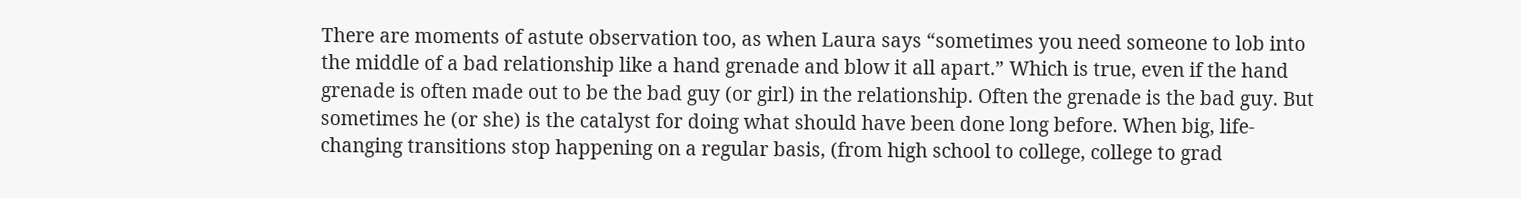There are moments of astute observation too, as when Laura says “sometimes you need someone to lob into the middle of a bad relationship like a hand grenade and blow it all apart.” Which is true, even if the hand grenade is often made out to be the bad guy (or girl) in the relationship. Often the grenade is the bad guy. But sometimes he (or she) is the catalyst for doing what should have been done long before. When big, life-changing transitions stop happening on a regular basis, (from high school to college, college to grad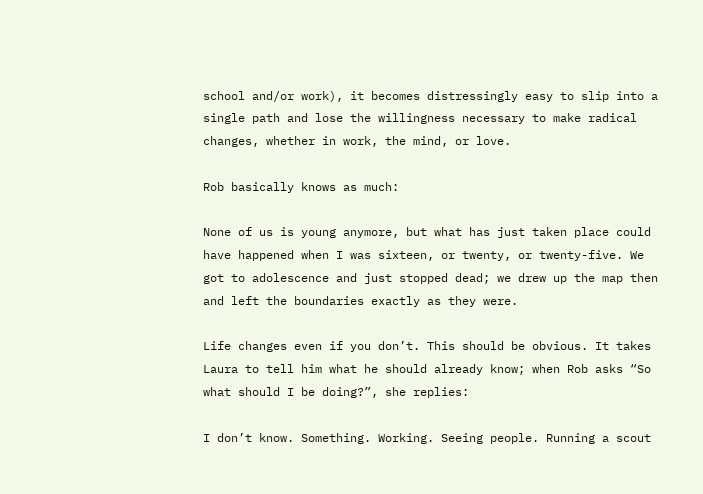school and/or work), it becomes distressingly easy to slip into a single path and lose the willingness necessary to make radical changes, whether in work, the mind, or love.

Rob basically knows as much:

None of us is young anymore, but what has just taken place could have happened when I was sixteen, or twenty, or twenty-five. We got to adolescence and just stopped dead; we drew up the map then and left the boundaries exactly as they were.

Life changes even if you don’t. This should be obvious. It takes Laura to tell him what he should already know; when Rob asks “So what should I be doing?”, she replies:

I don’t know. Something. Working. Seeing people. Running a scout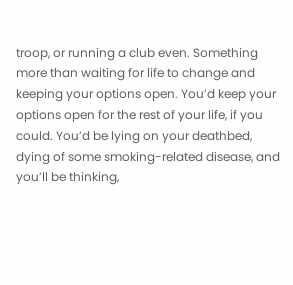troop, or running a club even. Something more than waiting for life to change and keeping your options open. You’d keep your options open for the rest of your life, if you could. You’d be lying on your deathbed, dying of some smoking-related disease, and you’ll be thinking,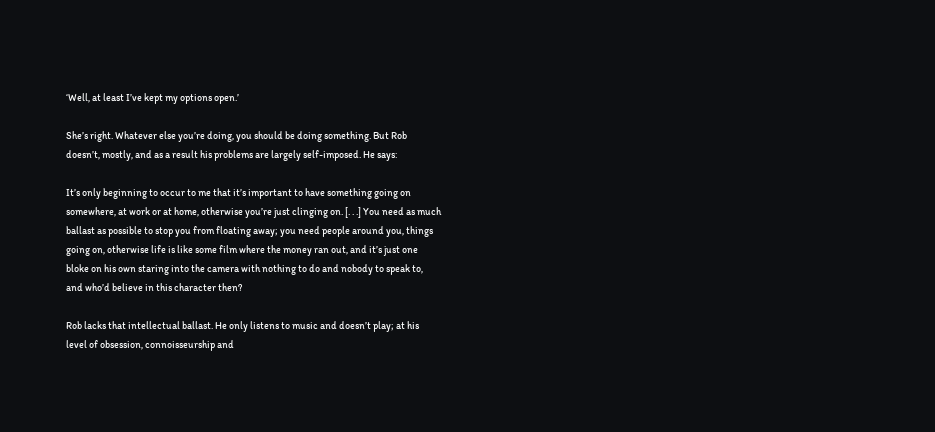‘Well, at least I’ve kept my options open.’

She’s right. Whatever else you’re doing, you should be doing something. But Rob doesn’t, mostly, and as a result his problems are largely self-imposed. He says:

It’s only beginning to occur to me that it’s important to have something going on somewhere, at work or at home, otherwise you’re just clinging on. [. . .] You need as much ballast as possible to stop you from floating away; you need people around you, things going on, otherwise life is like some film where the money ran out, and it’s just one bloke on his own staring into the camera with nothing to do and nobody to speak to, and who’d believe in this character then?

Rob lacks that intellectual ballast. He only listens to music and doesn’t play; at his level of obsession, connoisseurship and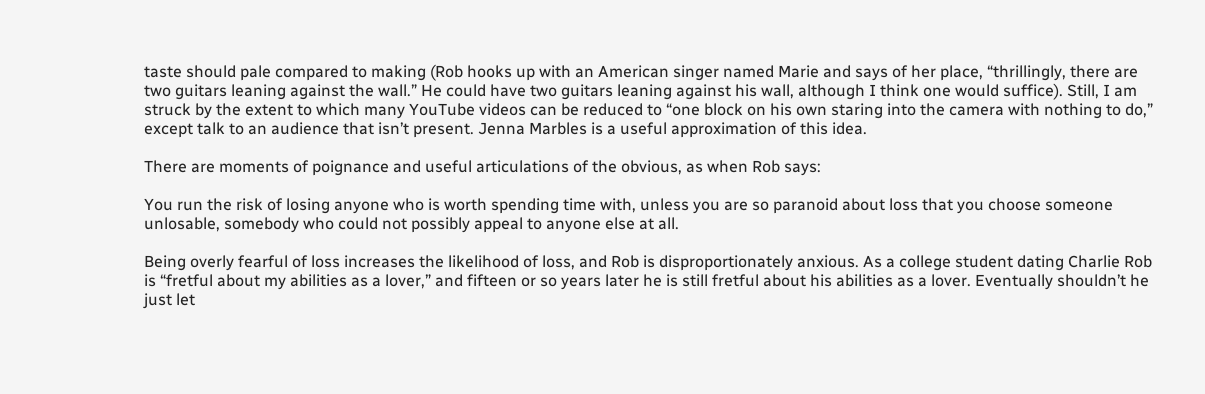taste should pale compared to making (Rob hooks up with an American singer named Marie and says of her place, “thrillingly, there are two guitars leaning against the wall.” He could have two guitars leaning against his wall, although I think one would suffice). Still, I am struck by the extent to which many YouTube videos can be reduced to “one block on his own staring into the camera with nothing to do,” except talk to an audience that isn’t present. Jenna Marbles is a useful approximation of this idea.

There are moments of poignance and useful articulations of the obvious, as when Rob says:

You run the risk of losing anyone who is worth spending time with, unless you are so paranoid about loss that you choose someone unlosable, somebody who could not possibly appeal to anyone else at all.

Being overly fearful of loss increases the likelihood of loss, and Rob is disproportionately anxious. As a college student dating Charlie Rob is “fretful about my abilities as a lover,” and fifteen or so years later he is still fretful about his abilities as a lover. Eventually shouldn’t he just let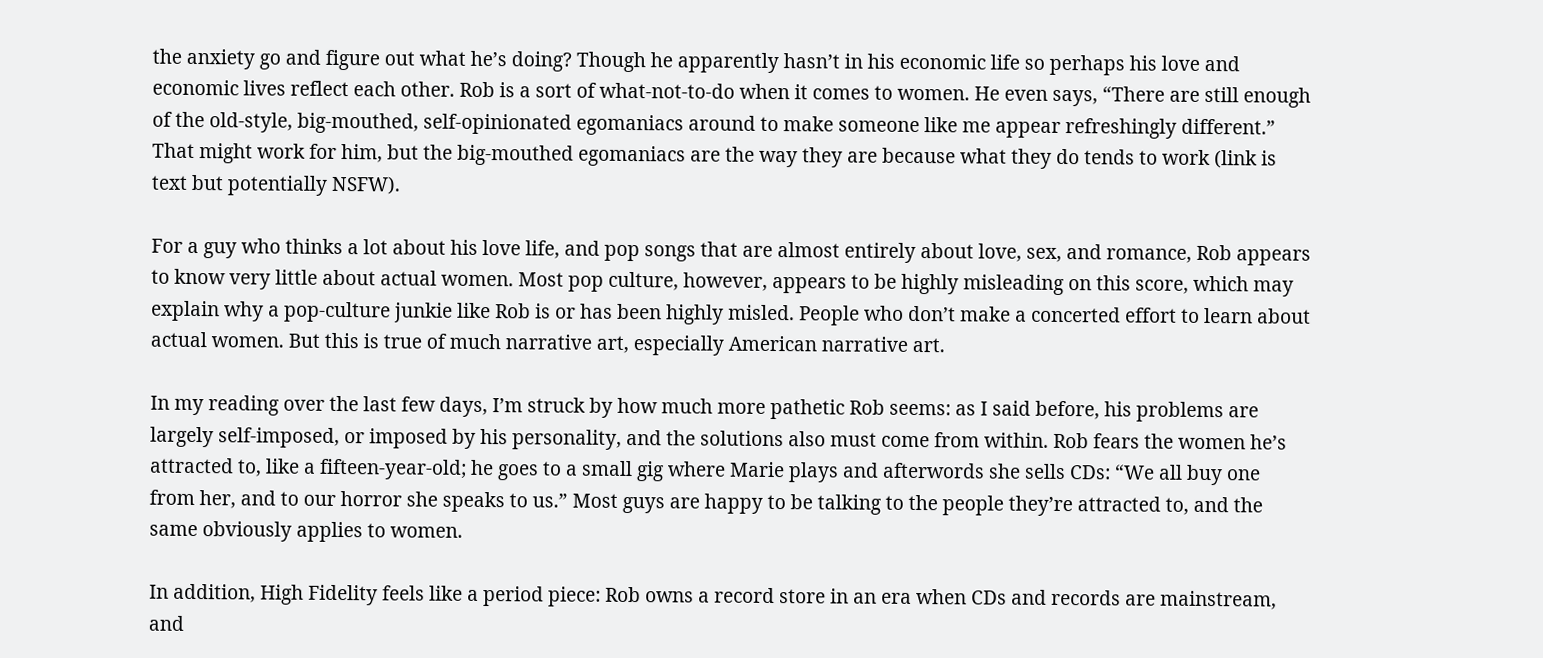the anxiety go and figure out what he’s doing? Though he apparently hasn’t in his economic life so perhaps his love and economic lives reflect each other. Rob is a sort of what-not-to-do when it comes to women. He even says, “There are still enough of the old-style, big-mouthed, self-opinionated egomaniacs around to make someone like me appear refreshingly different.” That might work for him, but the big-mouthed egomaniacs are the way they are because what they do tends to work (link is text but potentially NSFW).

For a guy who thinks a lot about his love life, and pop songs that are almost entirely about love, sex, and romance, Rob appears to know very little about actual women. Most pop culture, however, appears to be highly misleading on this score, which may explain why a pop-culture junkie like Rob is or has been highly misled. People who don’t make a concerted effort to learn about actual women. But this is true of much narrative art, especially American narrative art.

In my reading over the last few days, I’m struck by how much more pathetic Rob seems: as I said before, his problems are largely self-imposed, or imposed by his personality, and the solutions also must come from within. Rob fears the women he’s attracted to, like a fifteen-year-old; he goes to a small gig where Marie plays and afterwords she sells CDs: “We all buy one from her, and to our horror she speaks to us.” Most guys are happy to be talking to the people they’re attracted to, and the same obviously applies to women.

In addition, High Fidelity feels like a period piece: Rob owns a record store in an era when CDs and records are mainstream, and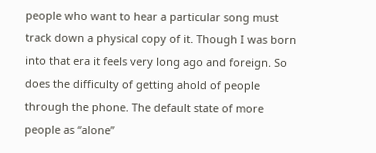people who want to hear a particular song must track down a physical copy of it. Though I was born into that era it feels very long ago and foreign. So does the difficulty of getting ahold of people through the phone. The default state of more people as “alone”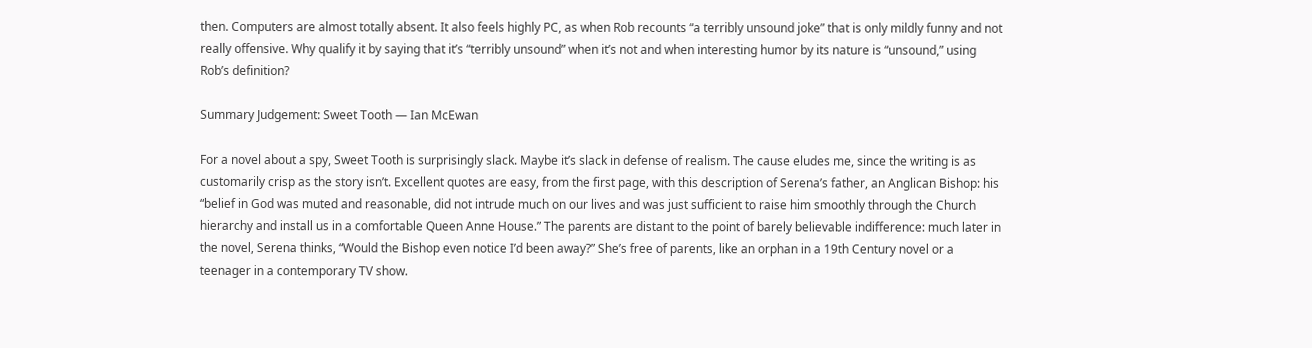then. Computers are almost totally absent. It also feels highly PC, as when Rob recounts “a terribly unsound joke” that is only mildly funny and not really offensive. Why qualify it by saying that it’s “terribly unsound” when it’s not and when interesting humor by its nature is “unsound,” using Rob’s definition?

Summary Judgement: Sweet Tooth — Ian McEwan

For a novel about a spy, Sweet Tooth is surprisingly slack. Maybe it’s slack in defense of realism. The cause eludes me, since the writing is as customarily crisp as the story isn’t. Excellent quotes are easy, from the first page, with this description of Serena’s father, an Anglican Bishop: his “belief in God was muted and reasonable, did not intrude much on our lives and was just sufficient to raise him smoothly through the Church hierarchy and install us in a comfortable Queen Anne House.” The parents are distant to the point of barely believable indifference: much later in the novel, Serena thinks, “Would the Bishop even notice I’d been away?” She’s free of parents, like an orphan in a 19th Century novel or a teenager in a contemporary TV show.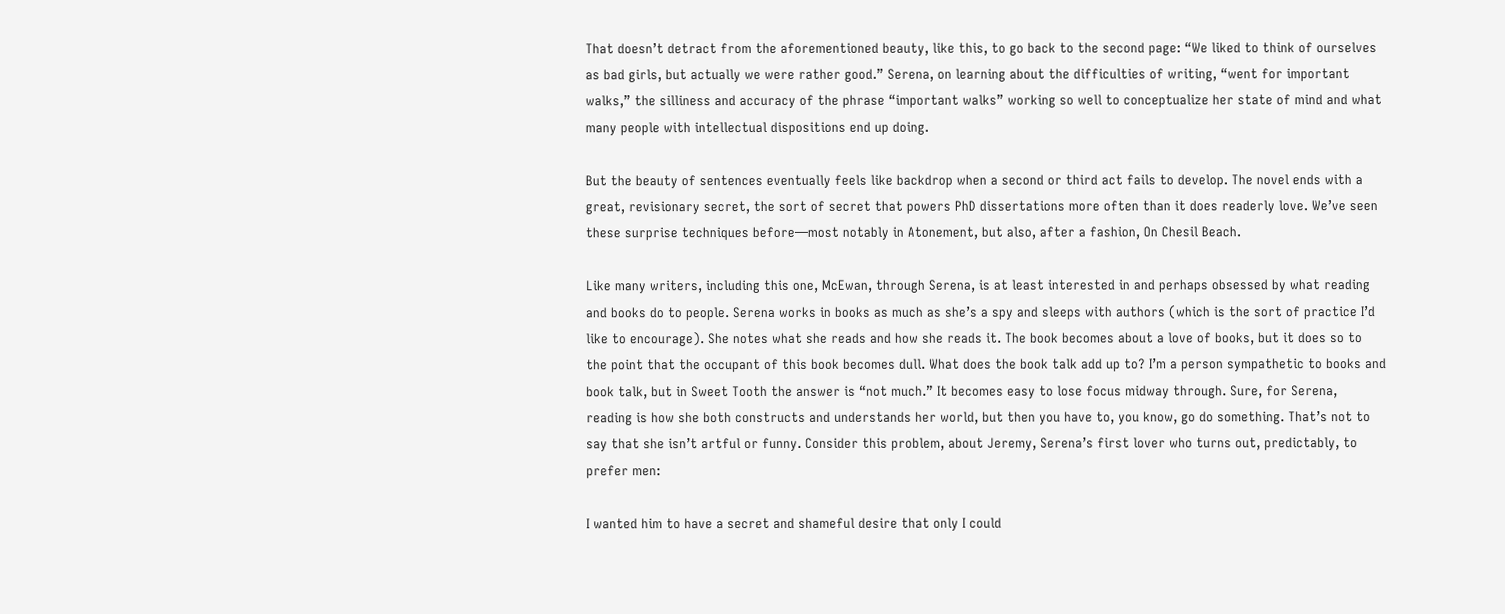That doesn’t detract from the aforementioned beauty, like this, to go back to the second page: “We liked to think of ourselves as bad girls, but actually we were rather good.” Serena, on learning about the difficulties of writing, “went for important walks,” the silliness and accuracy of the phrase “important walks” working so well to conceptualize her state of mind and what many people with intellectual dispositions end up doing.

But the beauty of sentences eventually feels like backdrop when a second or third act fails to develop. The novel ends with a great, revisionary secret, the sort of secret that powers PhD dissertations more often than it does readerly love. We’ve seen these surprise techniques before—most notably in Atonement, but also, after a fashion, On Chesil Beach.

Like many writers, including this one, McEwan, through Serena, is at least interested in and perhaps obsessed by what reading and books do to people. Serena works in books as much as she’s a spy and sleeps with authors (which is the sort of practice I’d like to encourage). She notes what she reads and how she reads it. The book becomes about a love of books, but it does so to the point that the occupant of this book becomes dull. What does the book talk add up to? I’m a person sympathetic to books and book talk, but in Sweet Tooth the answer is “not much.” It becomes easy to lose focus midway through. Sure, for Serena, reading is how she both constructs and understands her world, but then you have to, you know, go do something. That’s not to say that she isn’t artful or funny. Consider this problem, about Jeremy, Serena’s first lover who turns out, predictably, to prefer men:

I wanted him to have a secret and shameful desire that only I could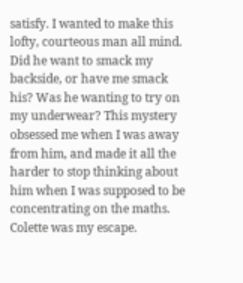satisfy. I wanted to make this lofty, courteous man all mind. Did he want to smack my backside, or have me smack his? Was he wanting to try on my underwear? This mystery obsessed me when I was away from him, and made it all the harder to stop thinking about him when I was supposed to be concentrating on the maths. Colette was my escape.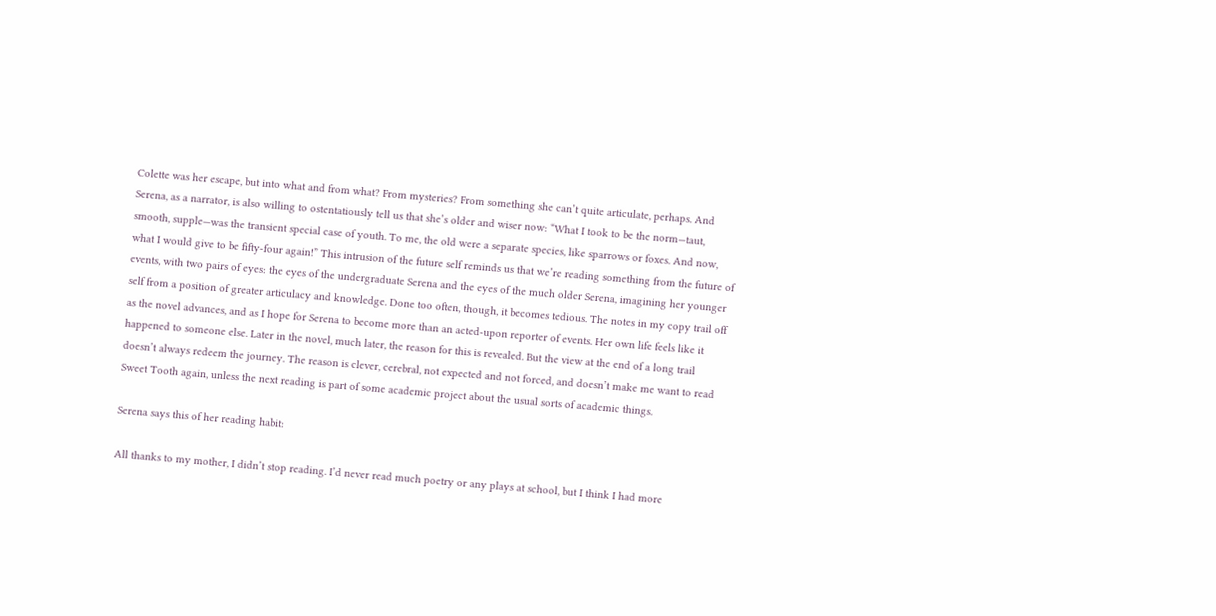Colette was her escape, but into what and from what? From mysteries? From something she can’t quite articulate, perhaps. And Serena, as a narrator, is also willing to ostentatiously tell us that she’s older and wiser now: “What I took to be the norm—taut, smooth, supple—was the transient special case of youth. To me, the old were a separate species, like sparrows or foxes. And now, what I would give to be fifty-four again!” This intrusion of the future self reminds us that we’re reading something from the future of events, with two pairs of eyes: the eyes of the undergraduate Serena and the eyes of the much older Serena, imagining her younger self from a position of greater articulacy and knowledge. Done too often, though, it becomes tedious. The notes in my copy trail off as the novel advances, and as I hope for Serena to become more than an acted-upon reporter of events. Her own life feels like it happened to someone else. Later in the novel, much later, the reason for this is revealed. But the view at the end of a long trail doesn’t always redeem the journey. The reason is clever, cerebral, not expected and not forced, and doesn’t make me want to read Sweet Tooth again, unless the next reading is part of some academic project about the usual sorts of academic things.

Serena says this of her reading habit:

All thanks to my mother, I didn’t stop reading. I’d never read much poetry or any plays at school, but I think I had more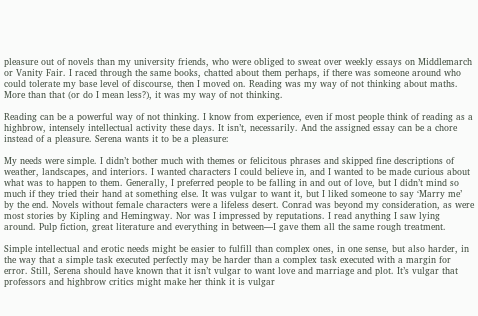pleasure out of novels than my university friends, who were obliged to sweat over weekly essays on Middlemarch or Vanity Fair. I raced through the same books, chatted about them perhaps, if there was someone around who could tolerate my base level of discourse, then I moved on. Reading was my way of not thinking about maths. More than that (or do I mean less?), it was my way of not thinking.

Reading can be a powerful way of not thinking. I know from experience, even if most people think of reading as a highbrow, intensely intellectual activity these days. It isn’t, necessarily. And the assigned essay can be a chore instead of a pleasure. Serena wants it to be a pleasure:

My needs were simple. I didn’t bother much with themes or felicitous phrases and skipped fine descriptions of weather, landscapes, and interiors. I wanted characters I could believe in, and I wanted to be made curious about what was to happen to them. Generally, I preferred people to be falling in and out of love, but I didn’t mind so much if they tried their hand at something else. It was vulgar to want it, but I liked someone to say ‘Marry me’ by the end. Novels without female characters were a lifeless desert. Conrad was beyond my consideration, as were most stories by Kipling and Hemingway. Nor was I impressed by reputations. I read anything I saw lying around. Pulp fiction, great literature and everything in between—I gave them all the same rough treatment.

Simple intellectual and erotic needs might be easier to fulfill than complex ones, in one sense, but also harder, in the way that a simple task executed perfectly may be harder than a complex task executed with a margin for error. Still, Serena should have known that it isn’t vulgar to want love and marriage and plot. It’s vulgar that professors and highbrow critics might make her think it is vulgar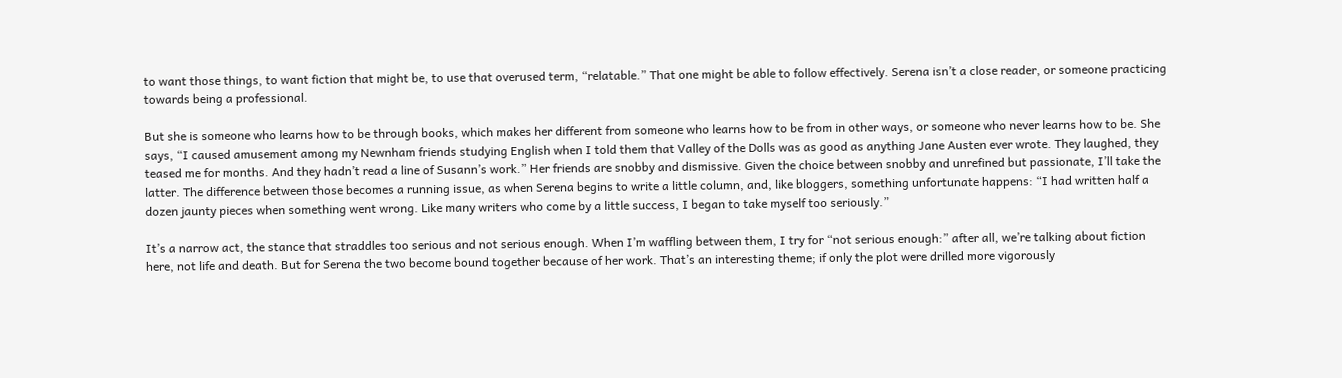to want those things, to want fiction that might be, to use that overused term, “relatable.” That one might be able to follow effectively. Serena isn’t a close reader, or someone practicing towards being a professional.

But she is someone who learns how to be through books, which makes her different from someone who learns how to be from in other ways, or someone who never learns how to be. She says, “I caused amusement among my Newnham friends studying English when I told them that Valley of the Dolls was as good as anything Jane Austen ever wrote. They laughed, they teased me for months. And they hadn’t read a line of Susann’s work.” Her friends are snobby and dismissive. Given the choice between snobby and unrefined but passionate, I’ll take the latter. The difference between those becomes a running issue, as when Serena begins to write a little column, and, like bloggers, something unfortunate happens: “I had written half a dozen jaunty pieces when something went wrong. Like many writers who come by a little success, I began to take myself too seriously.”

It’s a narrow act, the stance that straddles too serious and not serious enough. When I’m waffling between them, I try for “not serious enough:” after all, we’re talking about fiction here, not life and death. But for Serena the two become bound together because of her work. That’s an interesting theme; if only the plot were drilled more vigorously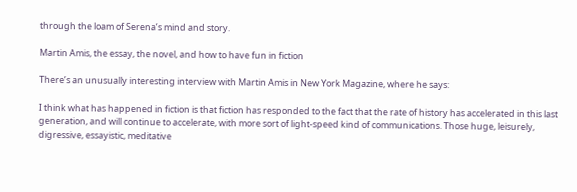through the loam of Serena’s mind and story.

Martin Amis, the essay, the novel, and how to have fun in fiction

There’s an unusually interesting interview with Martin Amis in New York Magazine, where he says:

I think what has happened in fiction is that fiction has responded to the fact that the rate of history has accelerated in this last generation, and will continue to accelerate, with more sort of light-speed kind of communications. Those huge, leisurely, digressive, essayistic, meditative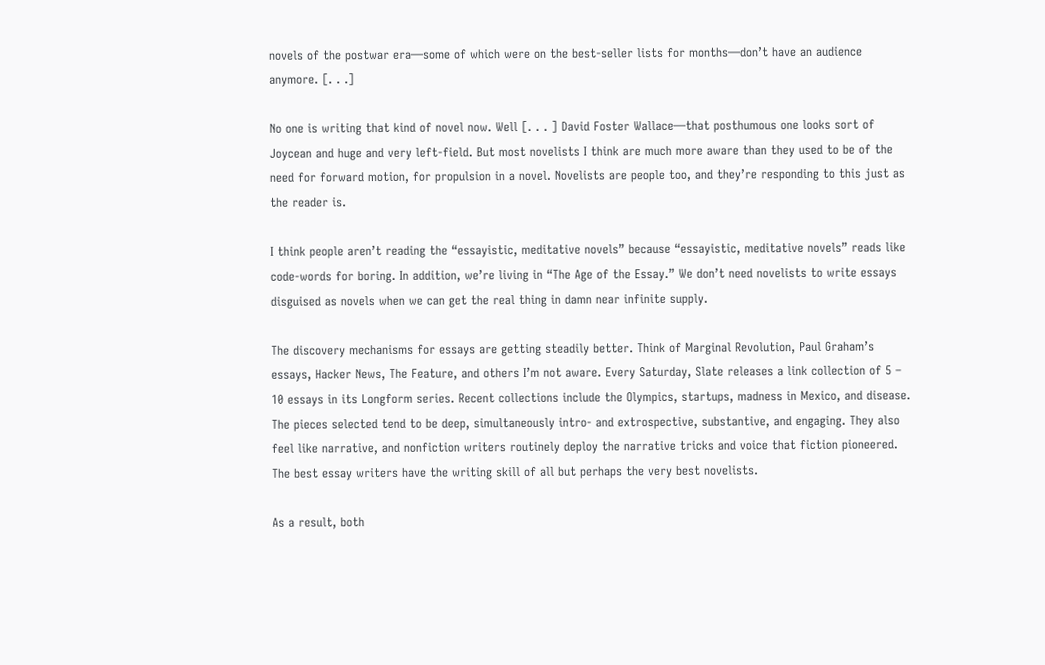novels of the postwar era—some of which were on the best-seller lists for months—don’t have an audience anymore. [. . .]

No one is writing that kind of novel now. Well [. . . ] David Foster Wallace—that posthumous one looks sort of Joycean and huge and very left-field. But most novelists I think are much more aware than they used to be of the need for forward motion, for propulsion in a novel. Novelists are people too, and they’re responding to this just as the reader is.

I think people aren’t reading the “essayistic, meditative novels” because “essayistic, meditative novels” reads like code-words for boring. In addition, we’re living in “The Age of the Essay.” We don’t need novelists to write essays disguised as novels when we can get the real thing in damn near infinite supply.

The discovery mechanisms for essays are getting steadily better. Think of Marginal Revolution, Paul Graham’s essays, Hacker News, The Feature, and others I’m not aware. Every Saturday, Slate releases a link collection of 5 – 10 essays in its Longform series. Recent collections include the Olympics, startups, madness in Mexico, and disease. The pieces selected tend to be deep, simultaneously intro- and extrospective, substantive, and engaging. They also feel like narrative, and nonfiction writers routinely deploy the narrative tricks and voice that fiction pioneered. The best essay writers have the writing skill of all but perhaps the very best novelists.

As a result, both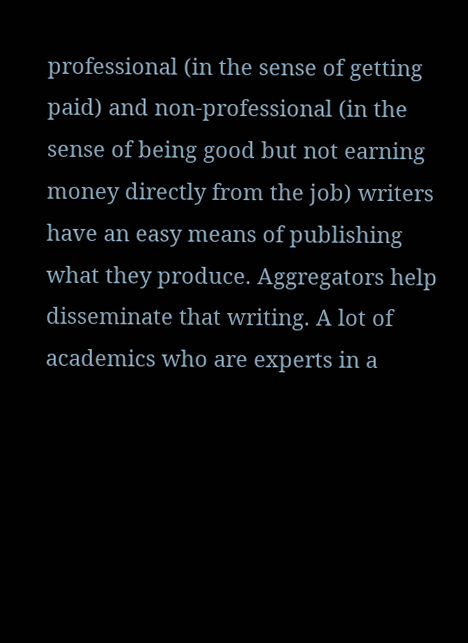professional (in the sense of getting paid) and non-professional (in the sense of being good but not earning money directly from the job) writers have an easy means of publishing what they produce. Aggregators help disseminate that writing. A lot of academics who are experts in a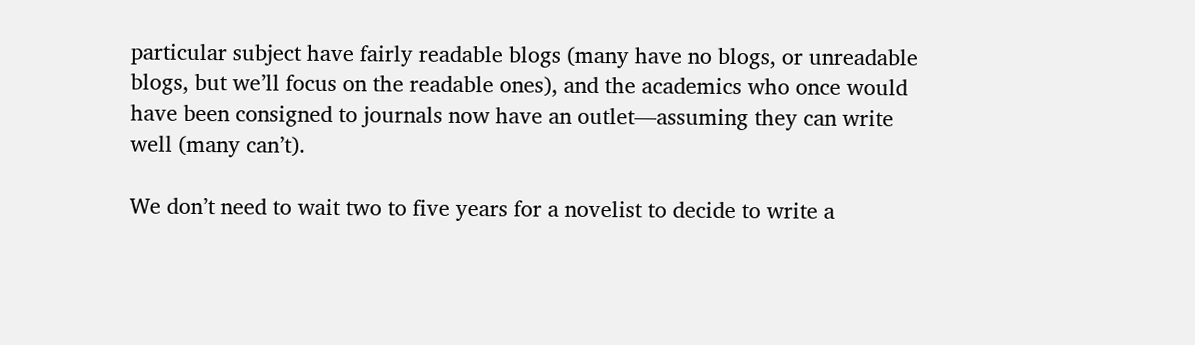particular subject have fairly readable blogs (many have no blogs, or unreadable blogs, but we’ll focus on the readable ones), and the academics who once would have been consigned to journals now have an outlet—assuming they can write well (many can’t).

We don’t need to wait two to five years for a novelist to decide to write a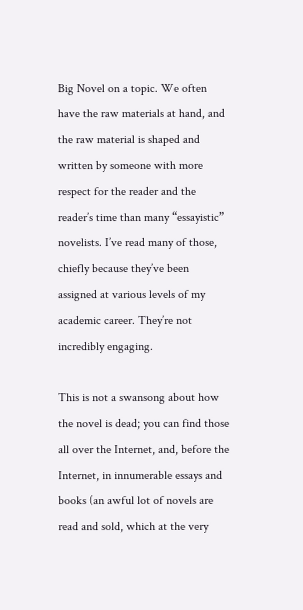Big Novel on a topic. We often have the raw materials at hand, and the raw material is shaped and written by someone with more respect for the reader and the reader’s time than many “essayistic” novelists. I’ve read many of those, chiefly because they’ve been assigned at various levels of my academic career. They’re not incredibly engaging.

This is not a swansong about how the novel is dead; you can find those all over the Internet, and, before the Internet, in innumerable essays and books (an awful lot of novels are read and sold, which at the very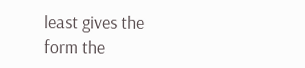least gives the form the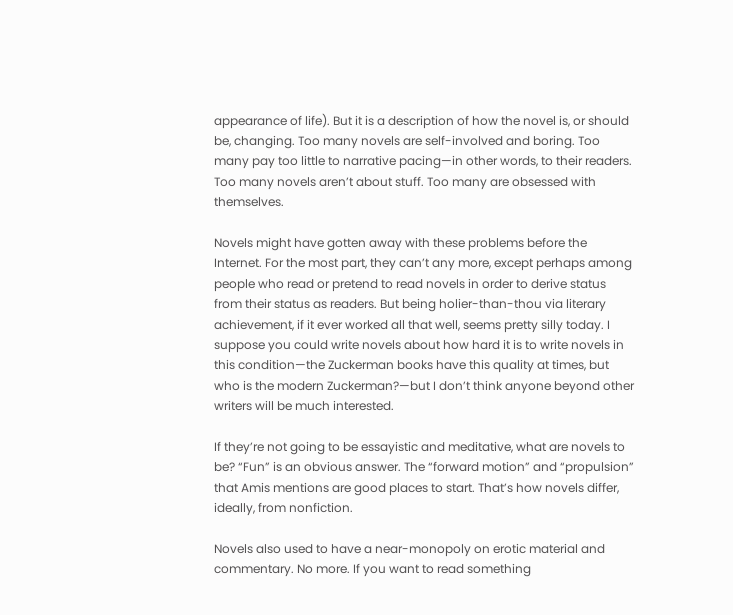appearance of life). But it is a description of how the novel is, or should be, changing. Too many novels are self-involved and boring. Too many pay too little to narrative pacing—in other words, to their readers. Too many novels aren’t about stuff. Too many are obsessed with themselves.

Novels might have gotten away with these problems before the Internet. For the most part, they can’t any more, except perhaps among people who read or pretend to read novels in order to derive status from their status as readers. But being holier-than-thou via literary achievement, if it ever worked all that well, seems pretty silly today. I suppose you could write novels about how hard it is to write novels in this condition—the Zuckerman books have this quality at times, but who is the modern Zuckerman?—but I don’t think anyone beyond other writers will be much interested.

If they’re not going to be essayistic and meditative, what are novels to be? “Fun” is an obvious answer. The “forward motion” and “propulsion” that Amis mentions are good places to start. That’s how novels differ, ideally, from nonfiction.

Novels also used to have a near-monopoly on erotic material and commentary. No more. If you want to read something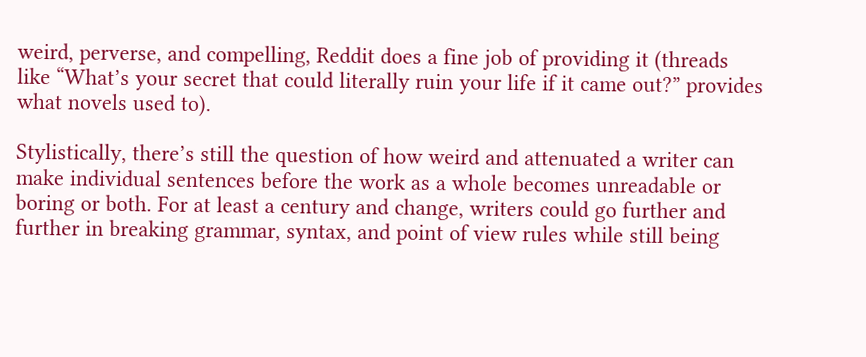weird, perverse, and compelling, Reddit does a fine job of providing it (threads like “What’s your secret that could literally ruin your life if it came out?” provides what novels used to).

Stylistically, there’s still the question of how weird and attenuated a writer can make individual sentences before the work as a whole becomes unreadable or boring or both. For at least a century and change, writers could go further and further in breaking grammar, syntax, and point of view rules while still being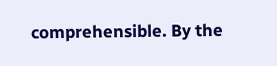comprehensible. By the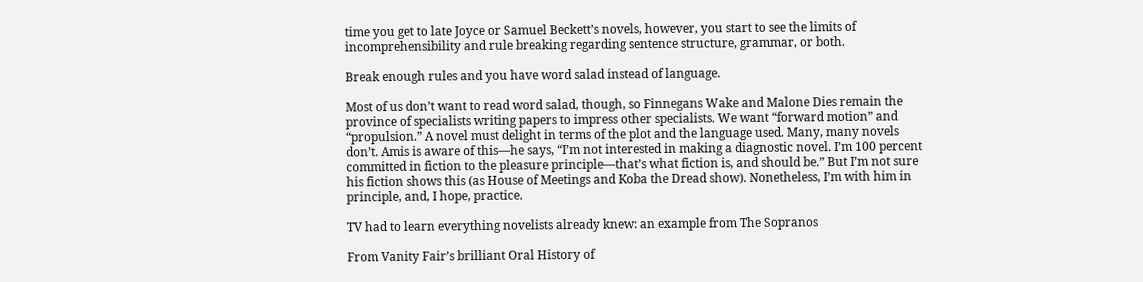time you get to late Joyce or Samuel Beckett’s novels, however, you start to see the limits of incomprehensibility and rule breaking regarding sentence structure, grammar, or both.

Break enough rules and you have word salad instead of language.

Most of us don’t want to read word salad, though, so Finnegans Wake and Malone Dies remain the province of specialists writing papers to impress other specialists. We want “forward motion” and “propulsion.” A novel must delight in terms of the plot and the language used. Many, many novels don’t. Amis is aware of this—he says, “I’m not interested in making a diagnostic novel. I’m 100 percent committed in fiction to the pleasure principle—that’s what fiction is, and should be.” But I’m not sure his fiction shows this (as House of Meetings and Koba the Dread show). Nonetheless, I’m with him in principle, and, I hope, practice.

TV had to learn everything novelists already knew: an example from The Sopranos

From Vanity Fair’s brilliant Oral History of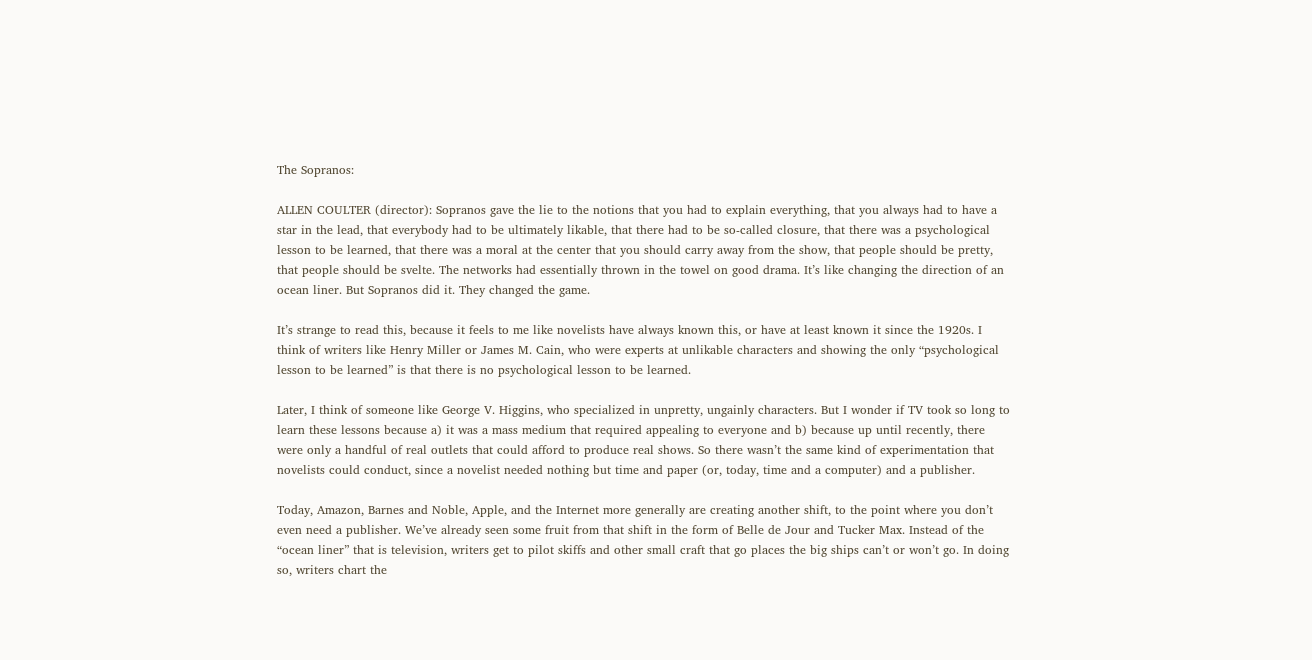The Sopranos:

ALLEN COULTER (director): Sopranos gave the lie to the notions that you had to explain everything, that you always had to have a star in the lead, that everybody had to be ultimately likable, that there had to be so-called closure, that there was a psychological lesson to be learned, that there was a moral at the center that you should carry away from the show, that people should be pretty, that people should be svelte. The networks had essentially thrown in the towel on good drama. It’s like changing the direction of an ocean liner. But Sopranos did it. They changed the game.

It’s strange to read this, because it feels to me like novelists have always known this, or have at least known it since the 1920s. I think of writers like Henry Miller or James M. Cain, who were experts at unlikable characters and showing the only “psychological lesson to be learned” is that there is no psychological lesson to be learned.

Later, I think of someone like George V. Higgins, who specialized in unpretty, ungainly characters. But I wonder if TV took so long to learn these lessons because a) it was a mass medium that required appealing to everyone and b) because up until recently, there were only a handful of real outlets that could afford to produce real shows. So there wasn’t the same kind of experimentation that novelists could conduct, since a novelist needed nothing but time and paper (or, today, time and a computer) and a publisher.

Today, Amazon, Barnes and Noble, Apple, and the Internet more generally are creating another shift, to the point where you don’t even need a publisher. We’ve already seen some fruit from that shift in the form of Belle de Jour and Tucker Max. Instead of the “ocean liner” that is television, writers get to pilot skiffs and other small craft that go places the big ships can’t or won’t go. In doing so, writers chart the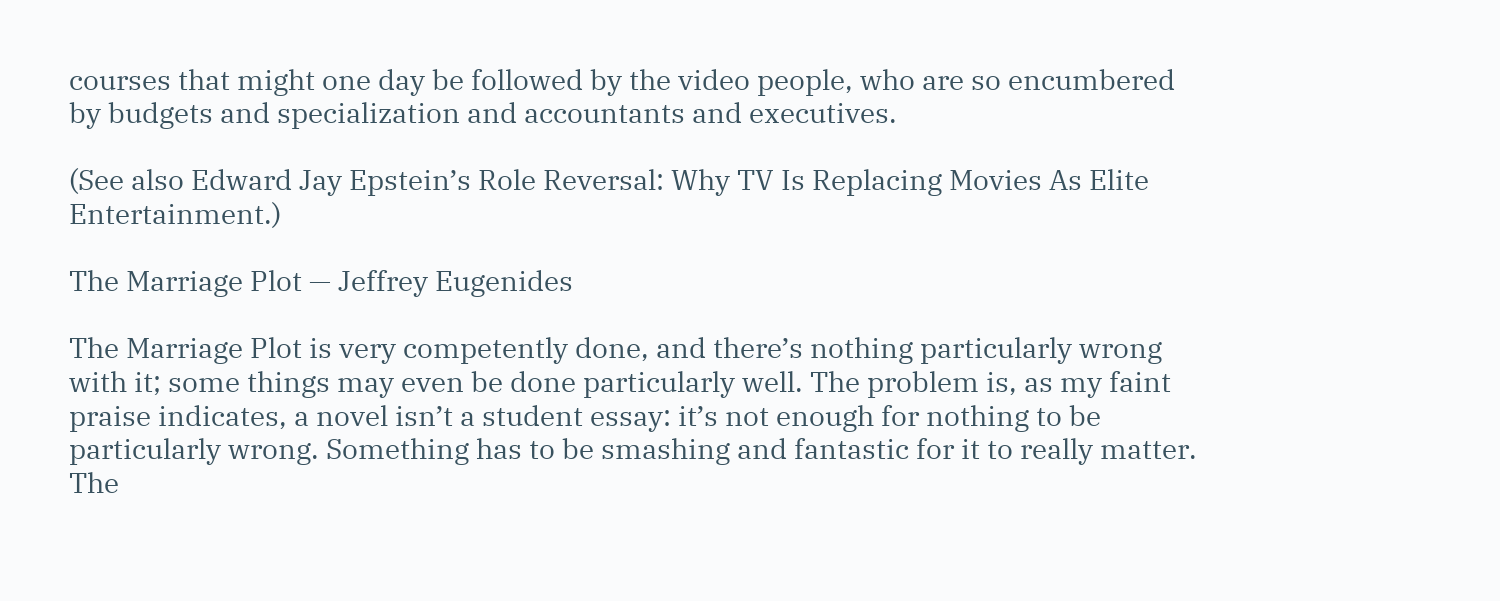courses that might one day be followed by the video people, who are so encumbered by budgets and specialization and accountants and executives.

(See also Edward Jay Epstein’s Role Reversal: Why TV Is Replacing Movies As Elite Entertainment.)

The Marriage Plot — Jeffrey Eugenides

The Marriage Plot is very competently done, and there’s nothing particularly wrong with it; some things may even be done particularly well. The problem is, as my faint praise indicates, a novel isn’t a student essay: it’s not enough for nothing to be particularly wrong. Something has to be smashing and fantastic for it to really matter. The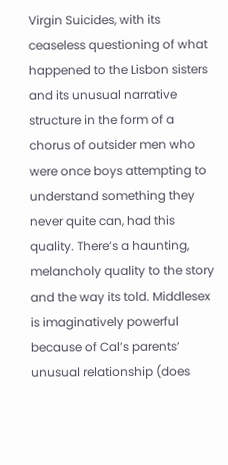Virgin Suicides, with its ceaseless questioning of what happened to the Lisbon sisters and its unusual narrative structure in the form of a chorus of outsider men who were once boys attempting to understand something they never quite can, had this quality. There’s a haunting, melancholy quality to the story and the way its told. Middlesex is imaginatively powerful because of Cal’s parents’ unusual relationship (does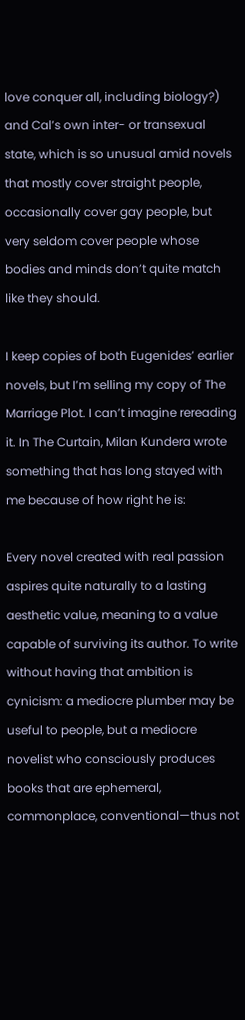love conquer all, including biology?) and Cal’s own inter- or transexual state, which is so unusual amid novels that mostly cover straight people, occasionally cover gay people, but very seldom cover people whose bodies and minds don’t quite match like they should.

I keep copies of both Eugenides’ earlier novels, but I’m selling my copy of The Marriage Plot. I can’t imagine rereading it. In The Curtain, Milan Kundera wrote something that has long stayed with me because of how right he is:

Every novel created with real passion aspires quite naturally to a lasting aesthetic value, meaning to a value capable of surviving its author. To write without having that ambition is cynicism: a mediocre plumber may be useful to people, but a mediocre novelist who consciously produces books that are ephemeral, commonplace, conventional—thus not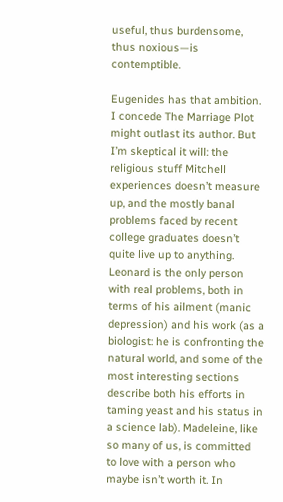useful, thus burdensome, thus noxious—is contemptible.

Eugenides has that ambition. I concede The Marriage Plot might outlast its author. But I’m skeptical it will: the religious stuff Mitchell experiences doesn’t measure up, and the mostly banal problems faced by recent college graduates doesn’t quite live up to anything. Leonard is the only person with real problems, both in terms of his ailment (manic depression) and his work (as a biologist: he is confronting the natural world, and some of the most interesting sections describe both his efforts in taming yeast and his status in a science lab). Madeleine, like so many of us, is committed to love with a person who maybe isn’t worth it. In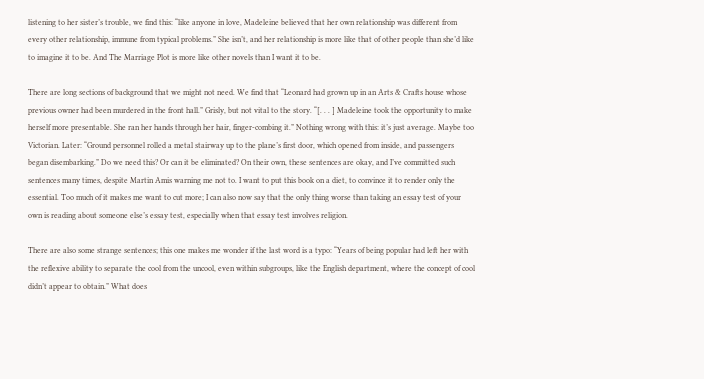listening to her sister’s trouble, we find this: “like anyone in love, Madeleine believed that her own relationship was different from every other relationship, immune from typical problems.” She isn’t, and her relationship is more like that of other people than she’d like to imagine it to be. And The Marriage Plot is more like other novels than I want it to be.

There are long sections of background that we might not need. We find that “Leonard had grown up in an Arts & Crafts house whose previous owner had been murdered in the front hall.” Grisly, but not vital to the story. “[. . . ] Madeleine took the opportunity to make herself more presentable. She ran her hands through her hair, finger-combing it.” Nothing wrong with this: it’s just average. Maybe too Victorian. Later: “Ground personnel rolled a metal stairway up to the plane’s first door, which opened from inside, and passengers began disembarking.” Do we need this? Or can it be eliminated? On their own, these sentences are okay, and I’ve committed such sentences many times, despite Martin Amis warning me not to. I want to put this book on a diet, to convince it to render only the essential. Too much of it makes me want to cut more; I can also now say that the only thing worse than taking an essay test of your own is reading about someone else’s essay test, especially when that essay test involves religion.

There are also some strange sentences; this one makes me wonder if the last word is a typo: “Years of being popular had left her with the reflexive ability to separate the cool from the uncool, even within subgroups, like the English department, where the concept of cool didn’t appear to obtain.” What does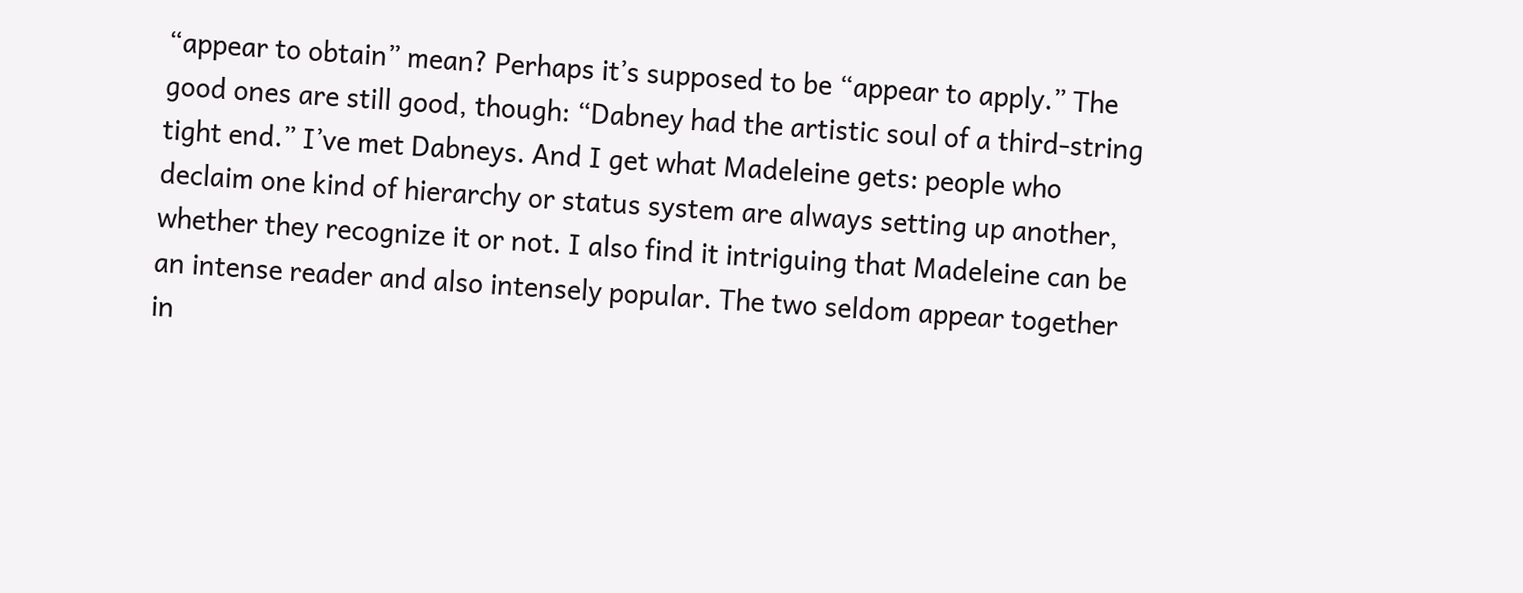“appear to obtain” mean? Perhaps it’s supposed to be “appear to apply.” The good ones are still good, though: “Dabney had the artistic soul of a third-string tight end.” I’ve met Dabneys. And I get what Madeleine gets: people who declaim one kind of hierarchy or status system are always setting up another, whether they recognize it or not. I also find it intriguing that Madeleine can be an intense reader and also intensely popular. The two seldom appear together in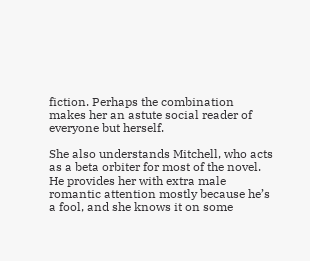fiction. Perhaps the combination makes her an astute social reader of everyone but herself.

She also understands Mitchell, who acts as a beta orbiter for most of the novel. He provides her with extra male romantic attention mostly because he’s a fool, and she knows it on some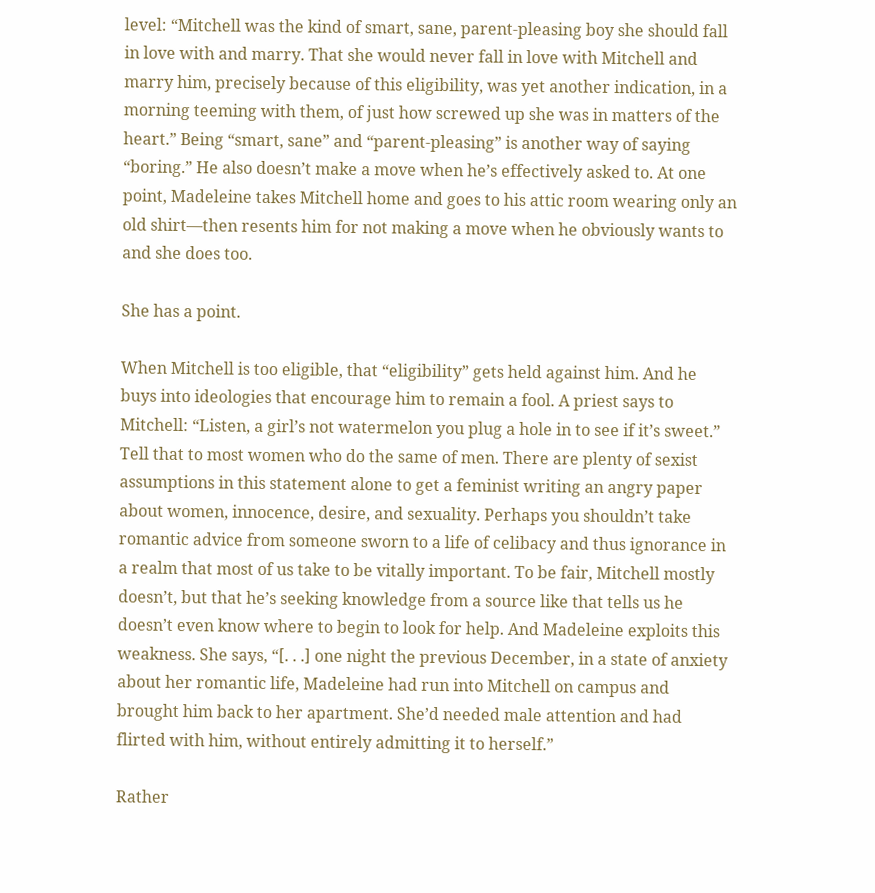level: “Mitchell was the kind of smart, sane, parent-pleasing boy she should fall in love with and marry. That she would never fall in love with Mitchell and marry him, precisely because of this eligibility, was yet another indication, in a morning teeming with them, of just how screwed up she was in matters of the heart.” Being “smart, sane” and “parent-pleasing” is another way of saying “boring.” He also doesn’t make a move when he’s effectively asked to. At one point, Madeleine takes Mitchell home and goes to his attic room wearing only an old shirt—then resents him for not making a move when he obviously wants to and she does too.

She has a point.

When Mitchell is too eligible, that “eligibility” gets held against him. And he buys into ideologies that encourage him to remain a fool. A priest says to Mitchell: “Listen, a girl’s not watermelon you plug a hole in to see if it’s sweet.” Tell that to most women who do the same of men. There are plenty of sexist assumptions in this statement alone to get a feminist writing an angry paper about women, innocence, desire, and sexuality. Perhaps you shouldn’t take romantic advice from someone sworn to a life of celibacy and thus ignorance in a realm that most of us take to be vitally important. To be fair, Mitchell mostly doesn’t, but that he’s seeking knowledge from a source like that tells us he doesn’t even know where to begin to look for help. And Madeleine exploits this weakness. She says, “[. . .] one night the previous December, in a state of anxiety about her romantic life, Madeleine had run into Mitchell on campus and brought him back to her apartment. She’d needed male attention and had flirted with him, without entirely admitting it to herself.”

Rather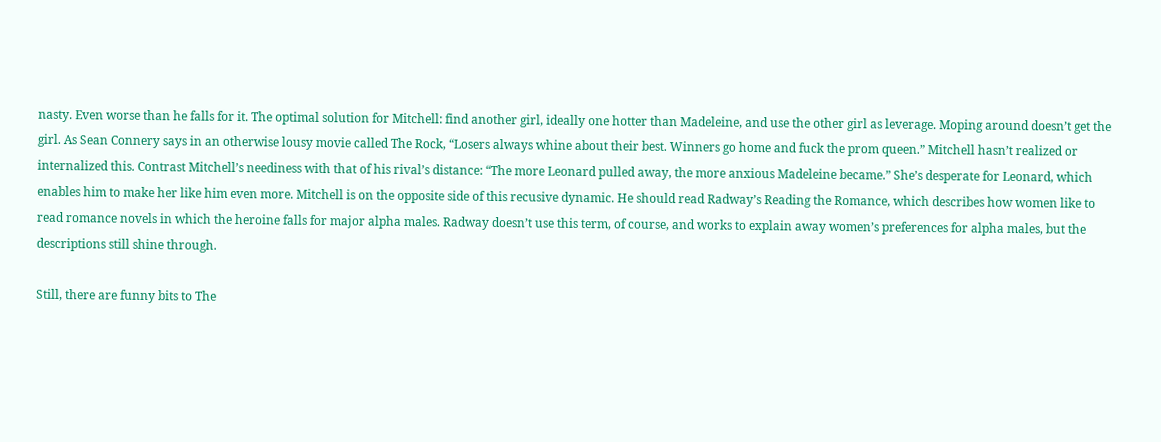nasty. Even worse than he falls for it. The optimal solution for Mitchell: find another girl, ideally one hotter than Madeleine, and use the other girl as leverage. Moping around doesn’t get the girl. As Sean Connery says in an otherwise lousy movie called The Rock, “Losers always whine about their best. Winners go home and fuck the prom queen.” Mitchell hasn’t realized or internalized this. Contrast Mitchell’s neediness with that of his rival’s distance: “The more Leonard pulled away, the more anxious Madeleine became.” She’s desperate for Leonard, which enables him to make her like him even more. Mitchell is on the opposite side of this recusive dynamic. He should read Radway’s Reading the Romance, which describes how women like to read romance novels in which the heroine falls for major alpha males. Radway doesn’t use this term, of course, and works to explain away women’s preferences for alpha males, but the descriptions still shine through.

Still, there are funny bits to The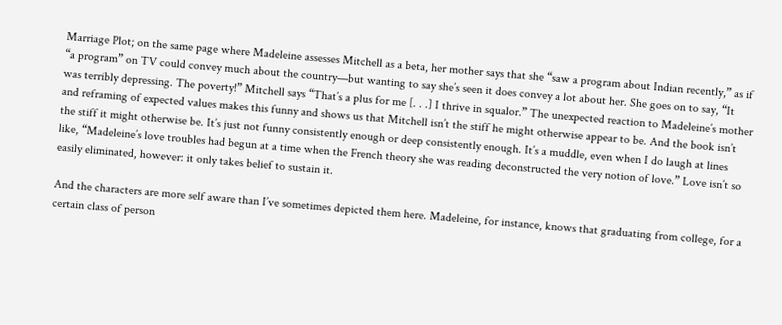Marriage Plot; on the same page where Madeleine assesses Mitchell as a beta, her mother says that she “saw a program about Indian recently,” as if “a program” on TV could convey much about the country—but wanting to say she’s seen it does convey a lot about her. She goes on to say, “It was terribly depressing. The poverty!” Mitchell says “That’s a plus for me [. . .] I thrive in squalor.” The unexpected reaction to Madeleine’s mother and reframing of expected values makes this funny and shows us that Mitchell isn’t the stiff he might otherwise appear to be. And the book isn’t the stiff it might otherwise be. It’s just not funny consistently enough or deep consistently enough. It’s a muddle, even when I do laugh at lines like, “Madeleine’s love troubles had begun at a time when the French theory she was reading deconstructed the very notion of love.” Love isn’t so easily eliminated, however: it only takes belief to sustain it.

And the characters are more self aware than I’ve sometimes depicted them here. Madeleine, for instance, knows that graduating from college, for a certain class of person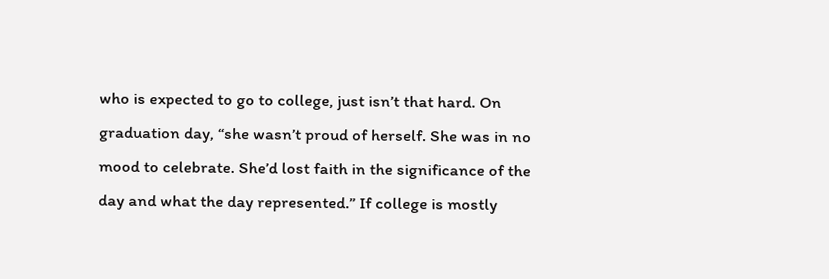who is expected to go to college, just isn’t that hard. On graduation day, “she wasn’t proud of herself. She was in no mood to celebrate. She’d lost faith in the significance of the day and what the day represented.” If college is mostly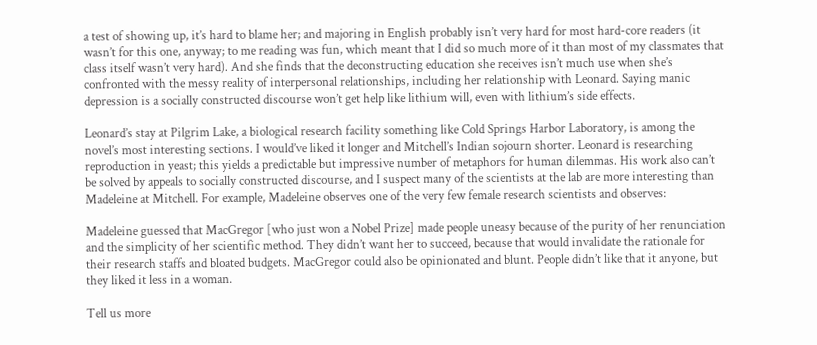a test of showing up, it’s hard to blame her; and majoring in English probably isn’t very hard for most hard-core readers (it wasn’t for this one, anyway; to me reading was fun, which meant that I did so much more of it than most of my classmates that class itself wasn’t very hard). And she finds that the deconstructing education she receives isn’t much use when she’s confronted with the messy reality of interpersonal relationships, including her relationship with Leonard. Saying manic depression is a socially constructed discourse won’t get help like lithium will, even with lithium’s side effects.

Leonard’s stay at Pilgrim Lake, a biological research facility something like Cold Springs Harbor Laboratory, is among the novel’s most interesting sections. I would’ve liked it longer and Mitchell’s Indian sojourn shorter. Leonard is researching reproduction in yeast; this yields a predictable but impressive number of metaphors for human dilemmas. His work also can’t be solved by appeals to socially constructed discourse, and I suspect many of the scientists at the lab are more interesting than Madeleine at Mitchell. For example, Madeleine observes one of the very few female research scientists and observes:

Madeleine guessed that MacGregor [who just won a Nobel Prize] made people uneasy because of the purity of her renunciation and the simplicity of her scientific method. They didn’t want her to succeed, because that would invalidate the rationale for their research staffs and bloated budgets. MacGregor could also be opinionated and blunt. People didn’t like that it anyone, but they liked it less in a woman.

Tell us more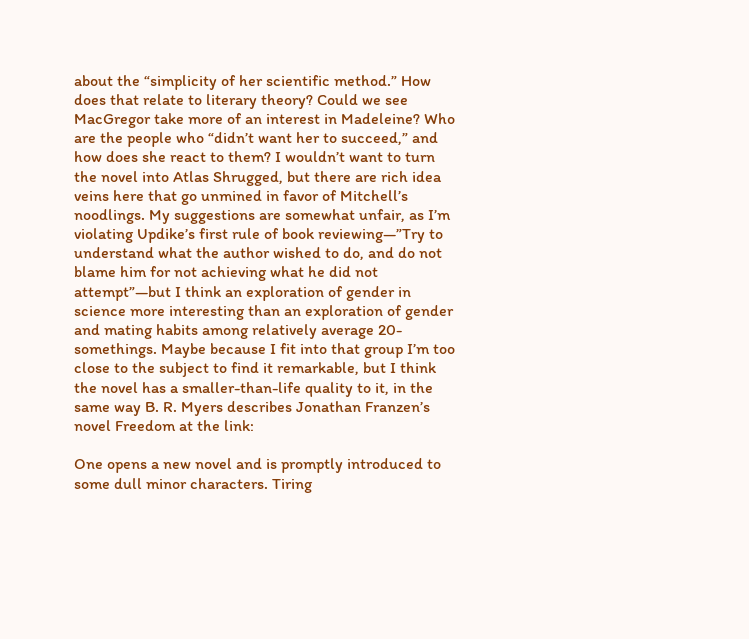about the “simplicity of her scientific method.” How does that relate to literary theory? Could we see MacGregor take more of an interest in Madeleine? Who are the people who “didn’t want her to succeed,” and how does she react to them? I wouldn’t want to turn the novel into Atlas Shrugged, but there are rich idea veins here that go unmined in favor of Mitchell’s noodlings. My suggestions are somewhat unfair, as I’m violating Updike’s first rule of book reviewing—”Try to understand what the author wished to do, and do not blame him for not achieving what he did not attempt”—but I think an exploration of gender in science more interesting than an exploration of gender and mating habits among relatively average 20-somethings. Maybe because I fit into that group I’m too close to the subject to find it remarkable, but I think the novel has a smaller-than-life quality to it, in the same way B. R. Myers describes Jonathan Franzen’s novel Freedom at the link:

One opens a new novel and is promptly introduced to some dull minor characters. Tiring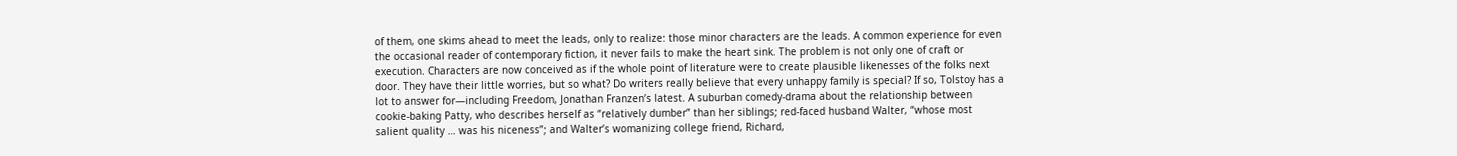of them, one skims ahead to meet the leads, only to realize: those minor characters are the leads. A common experience for even the occasional reader of contemporary fiction, it never fails to make the heart sink. The problem is not only one of craft or execution. Characters are now conceived as if the whole point of literature were to create plausible likenesses of the folks next door. They have their little worries, but so what? Do writers really believe that every unhappy family is special? If so, Tolstoy has a lot to answer for—including Freedom, Jonathan Franzen’s latest. A suburban comedy-drama about the relationship between cookie-baking Patty, who describes herself as “relatively dumber” than her siblings; red-faced husband Walter, “whose most salient quality … was his niceness”; and Walter’s womanizing college friend, Richard,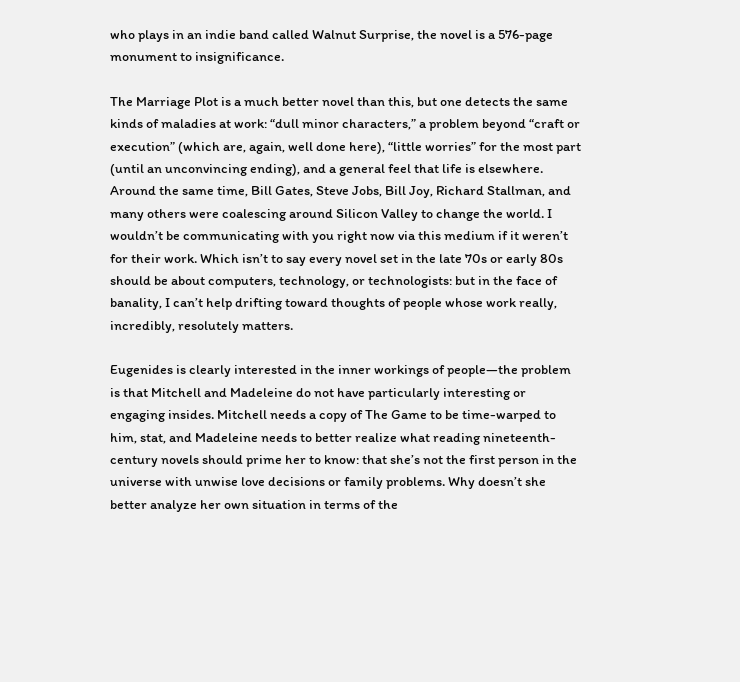who plays in an indie band called Walnut Surprise, the novel is a 576-page monument to insignificance.

The Marriage Plot is a much better novel than this, but one detects the same kinds of maladies at work: “dull minor characters,” a problem beyond “craft or execution” (which are, again, well done here), “little worries” for the most part (until an unconvincing ending), and a general feel that life is elsewhere. Around the same time, Bill Gates, Steve Jobs, Bill Joy, Richard Stallman, and many others were coalescing around Silicon Valley to change the world. I wouldn’t be communicating with you right now via this medium if it weren’t for their work. Which isn’t to say every novel set in the late 70s or early 80s should be about computers, technology, or technologists: but in the face of banality, I can’t help drifting toward thoughts of people whose work really, incredibly, resolutely matters.

Eugenides is clearly interested in the inner workings of people—the problem is that Mitchell and Madeleine do not have particularly interesting or engaging insides. Mitchell needs a copy of The Game to be time-warped to him, stat, and Madeleine needs to better realize what reading nineteenth-century novels should prime her to know: that she’s not the first person in the universe with unwise love decisions or family problems. Why doesn’t she better analyze her own situation in terms of the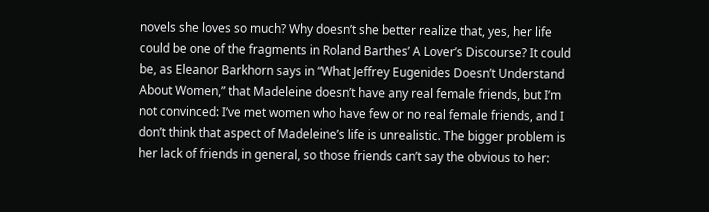novels she loves so much? Why doesn’t she better realize that, yes, her life could be one of the fragments in Roland Barthes’ A Lover’s Discourse? It could be, as Eleanor Barkhorn says in “What Jeffrey Eugenides Doesn’t Understand About Women,” that Madeleine doesn’t have any real female friends, but I’m not convinced: I’ve met women who have few or no real female friends, and I don’t think that aspect of Madeleine’s life is unrealistic. The bigger problem is her lack of friends in general, so those friends can’t say the obvious to her: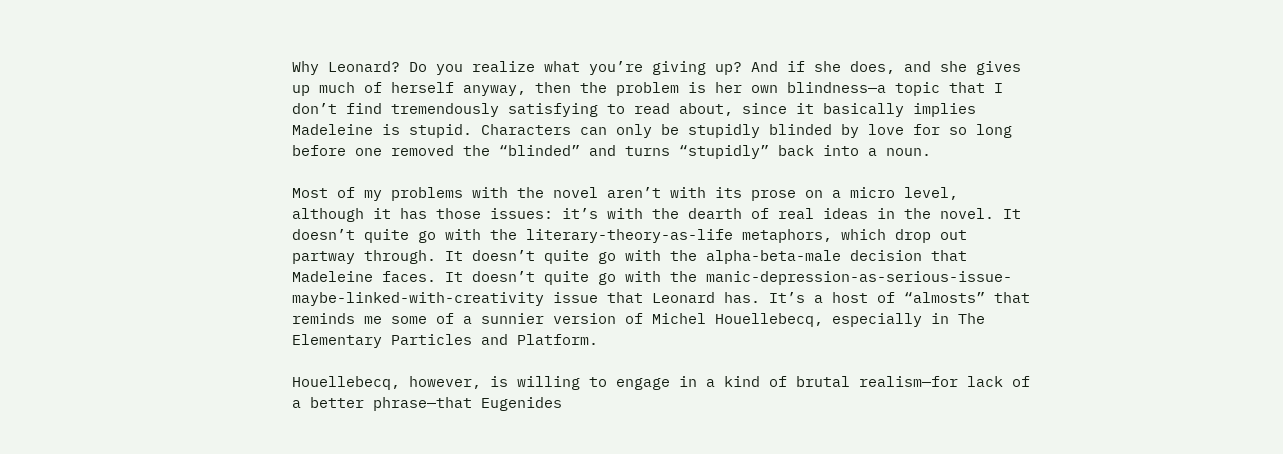Why Leonard? Do you realize what you’re giving up? And if she does, and she gives up much of herself anyway, then the problem is her own blindness—a topic that I don’t find tremendously satisfying to read about, since it basically implies Madeleine is stupid. Characters can only be stupidly blinded by love for so long before one removed the “blinded” and turns “stupidly” back into a noun.

Most of my problems with the novel aren’t with its prose on a micro level, although it has those issues: it’s with the dearth of real ideas in the novel. It doesn’t quite go with the literary-theory-as-life metaphors, which drop out partway through. It doesn’t quite go with the alpha-beta-male decision that Madeleine faces. It doesn’t quite go with the manic-depression-as-serious-issue-maybe-linked-with-creativity issue that Leonard has. It’s a host of “almosts” that reminds me some of a sunnier version of Michel Houellebecq, especially in The Elementary Particles and Platform.

Houellebecq, however, is willing to engage in a kind of brutal realism—for lack of a better phrase—that Eugenides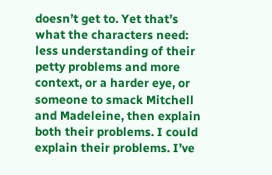doesn’t get to. Yet that’s what the characters need: less understanding of their petty problems and more context, or a harder eye, or someone to smack Mitchell and Madeleine, then explain both their problems. I could explain their problems. I’ve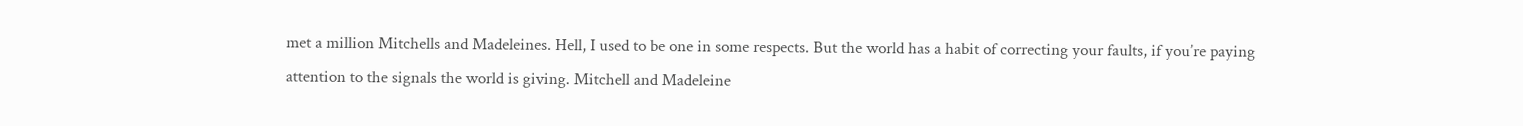met a million Mitchells and Madeleines. Hell, I used to be one in some respects. But the world has a habit of correcting your faults, if you’re paying attention to the signals the world is giving. Mitchell and Madeleine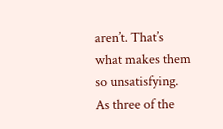aren’t. That’s what makes them so unsatisfying. As three of the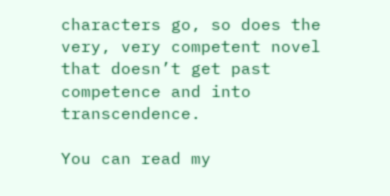characters go, so does the very, very competent novel that doesn’t get past competence and into transcendence.

You can read my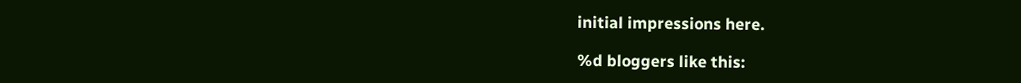initial impressions here.

%d bloggers like this: